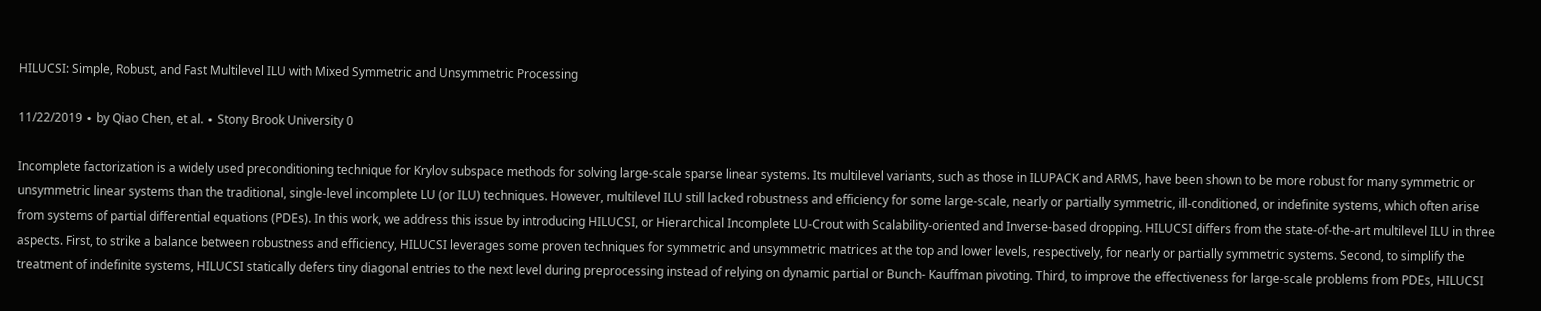HILUCSI: Simple, Robust, and Fast Multilevel ILU with Mixed Symmetric and Unsymmetric Processing

11/22/2019 ∙ by Qiao Chen, et al. ∙ Stony Brook University 0

Incomplete factorization is a widely used preconditioning technique for Krylov subspace methods for solving large-scale sparse linear systems. Its multilevel variants, such as those in ILUPACK and ARMS, have been shown to be more robust for many symmetric or unsymmetric linear systems than the traditional, single-level incomplete LU (or ILU) techniques. However, multilevel ILU still lacked robustness and efficiency for some large-scale, nearly or partially symmetric, ill-conditioned, or indefinite systems, which often arise from systems of partial differential equations (PDEs). In this work, we address this issue by introducing HILUCSI, or Hierarchical Incomplete LU-Crout with Scalability-oriented and Inverse-based dropping. HILUCSI differs from the state-of-the-art multilevel ILU in three aspects. First, to strike a balance between robustness and efficiency, HILUCSI leverages some proven techniques for symmetric and unsymmetric matrices at the top and lower levels, respectively, for nearly or partially symmetric systems. Second, to simplify the treatment of indefinite systems, HILUCSI statically defers tiny diagonal entries to the next level during preprocessing instead of relying on dynamic partial or Bunch- Kauffman pivoting. Third, to improve the effectiveness for large-scale problems from PDEs, HILUCSI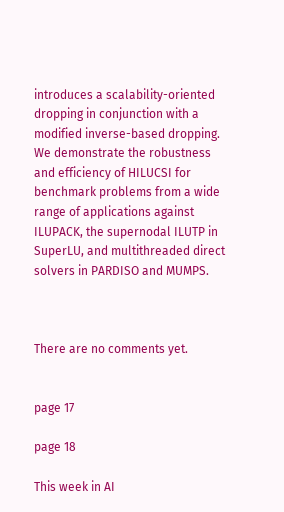introduces a scalability-oriented dropping in conjunction with a modified inverse-based dropping. We demonstrate the robustness and efficiency of HILUCSI for benchmark problems from a wide range of applications against ILUPACK, the supernodal ILUTP in SuperLU, and multithreaded direct solvers in PARDISO and MUMPS.



There are no comments yet.


page 17

page 18

This week in AI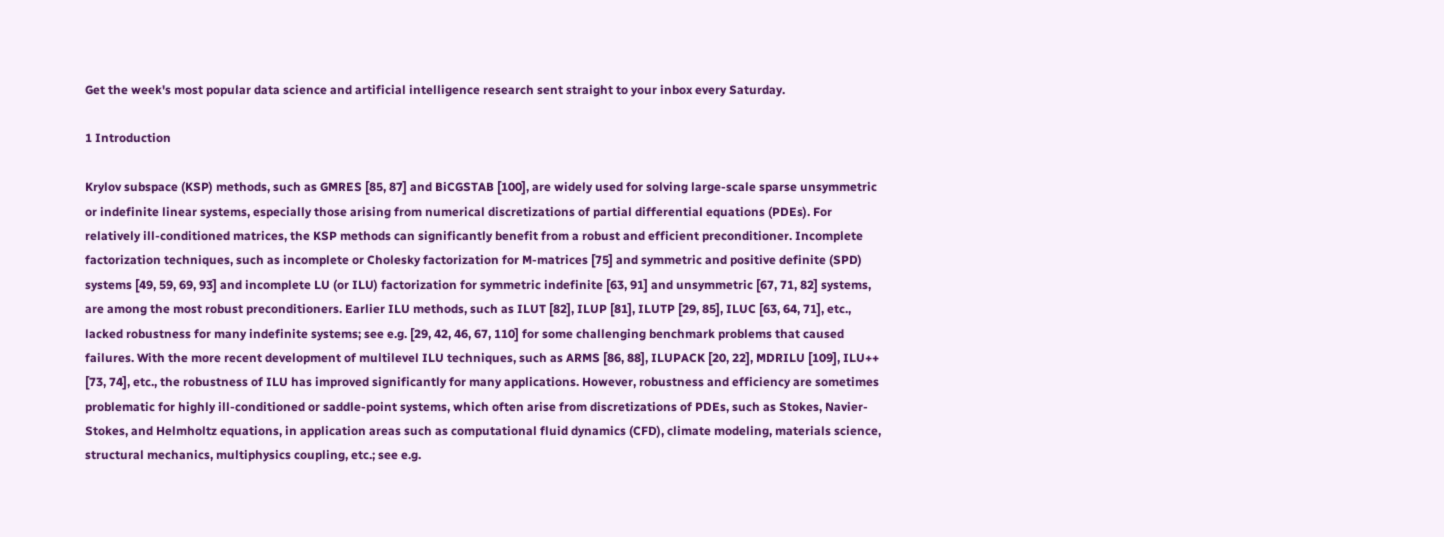Get the week's most popular data science and artificial intelligence research sent straight to your inbox every Saturday.

1 Introduction

Krylov subspace (KSP) methods, such as GMRES [85, 87] and BiCGSTAB [100], are widely used for solving large-scale sparse unsymmetric or indefinite linear systems, especially those arising from numerical discretizations of partial differential equations (PDEs). For relatively ill-conditioned matrices, the KSP methods can significantly benefit from a robust and efficient preconditioner. Incomplete factorization techniques, such as incomplete or Cholesky factorization for M-matrices [75] and symmetric and positive definite (SPD) systems [49, 59, 69, 93] and incomplete LU (or ILU) factorization for symmetric indefinite [63, 91] and unsymmetric [67, 71, 82] systems, are among the most robust preconditioners. Earlier ILU methods, such as ILUT [82], ILUP [81], ILUTP [29, 85], ILUC [63, 64, 71], etc., lacked robustness for many indefinite systems; see e.g. [29, 42, 46, 67, 110] for some challenging benchmark problems that caused failures. With the more recent development of multilevel ILU techniques, such as ARMS [86, 88], ILUPACK [20, 22], MDRILU [109], ILU++ [73, 74], etc., the robustness of ILU has improved significantly for many applications. However, robustness and efficiency are sometimes problematic for highly ill-conditioned or saddle-point systems, which often arise from discretizations of PDEs, such as Stokes, Navier-Stokes, and Helmholtz equations, in application areas such as computational fluid dynamics (CFD), climate modeling, materials science, structural mechanics, multiphysics coupling, etc.; see e.g.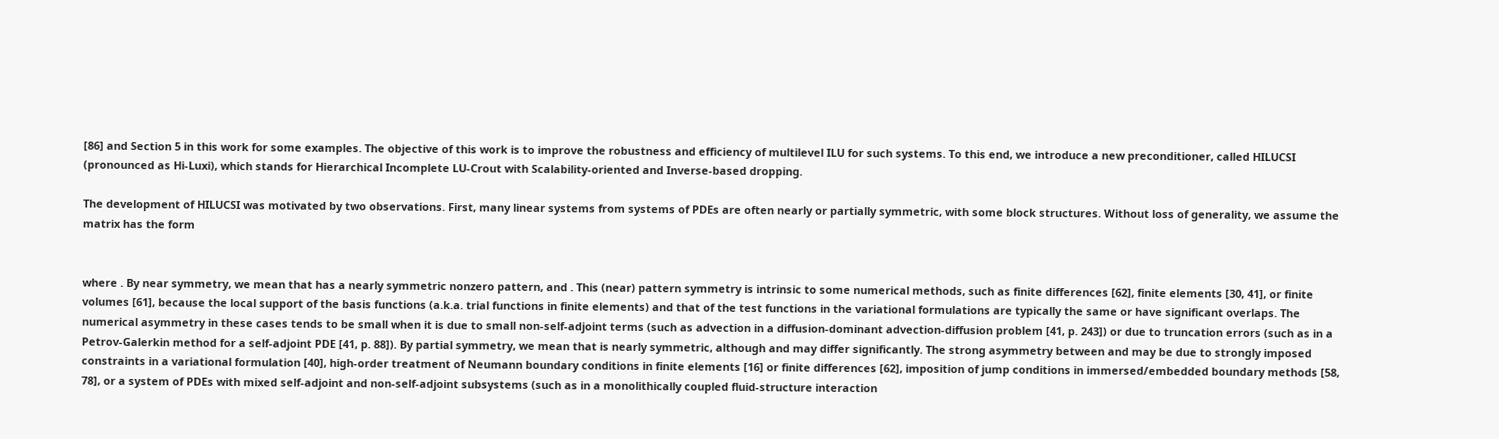[86] and Section 5 in this work for some examples. The objective of this work is to improve the robustness and efficiency of multilevel ILU for such systems. To this end, we introduce a new preconditioner, called HILUCSI (pronounced as Hi-Luxi), which stands for Hierarchical Incomplete LU-Crout with Scalability-oriented and Inverse-based dropping.

The development of HILUCSI was motivated by two observations. First, many linear systems from systems of PDEs are often nearly or partially symmetric, with some block structures. Without loss of generality, we assume the matrix has the form


where . By near symmetry, we mean that has a nearly symmetric nonzero pattern, and . This (near) pattern symmetry is intrinsic to some numerical methods, such as finite differences [62], finite elements [30, 41], or finite volumes [61], because the local support of the basis functions (a.k.a. trial functions in finite elements) and that of the test functions in the variational formulations are typically the same or have significant overlaps. The numerical asymmetry in these cases tends to be small when it is due to small non-self-adjoint terms (such as advection in a diffusion-dominant advection-diffusion problem [41, p. 243]) or due to truncation errors (such as in a Petrov-Galerkin method for a self-adjoint PDE [41, p. 88]). By partial symmetry, we mean that is nearly symmetric, although and may differ significantly. The strong asymmetry between and may be due to strongly imposed constraints in a variational formulation [40], high-order treatment of Neumann boundary conditions in finite elements [16] or finite differences [62], imposition of jump conditions in immersed/embedded boundary methods [58, 78], or a system of PDEs with mixed self-adjoint and non-self-adjoint subsystems (such as in a monolithically coupled fluid-structure interaction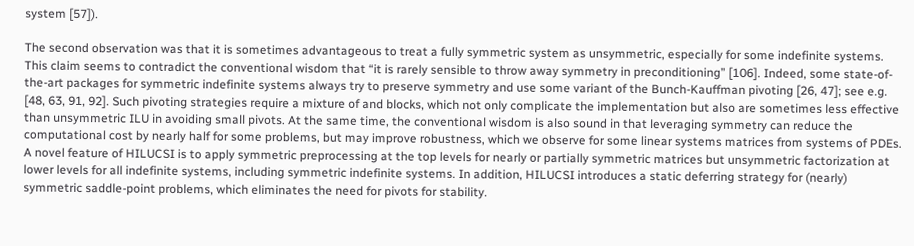system [57]).

The second observation was that it is sometimes advantageous to treat a fully symmetric system as unsymmetric, especially for some indefinite systems. This claim seems to contradict the conventional wisdom that “it is rarely sensible to throw away symmetry in preconditioning” [106]. Indeed, some state-of-the-art packages for symmetric indefinite systems always try to preserve symmetry and use some variant of the Bunch-Kauffman pivoting [26, 47]; see e.g. [48, 63, 91, 92]. Such pivoting strategies require a mixture of and blocks, which not only complicate the implementation but also are sometimes less effective than unsymmetric ILU in avoiding small pivots. At the same time, the conventional wisdom is also sound in that leveraging symmetry can reduce the computational cost by nearly half for some problems, but may improve robustness, which we observe for some linear systems matrices from systems of PDEs. A novel feature of HILUCSI is to apply symmetric preprocessing at the top levels for nearly or partially symmetric matrices but unsymmetric factorization at lower levels for all indefinite systems, including symmetric indefinite systems. In addition, HILUCSI introduces a static deferring strategy for (nearly) symmetric saddle-point problems, which eliminates the need for pivots for stability.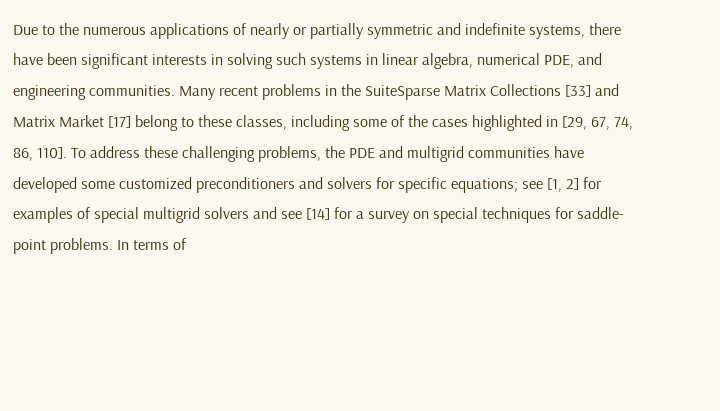Due to the numerous applications of nearly or partially symmetric and indefinite systems, there have been significant interests in solving such systems in linear algebra, numerical PDE, and engineering communities. Many recent problems in the SuiteSparse Matrix Collections [33] and Matrix Market [17] belong to these classes, including some of the cases highlighted in [29, 67, 74, 86, 110]. To address these challenging problems, the PDE and multigrid communities have developed some customized preconditioners and solvers for specific equations; see [1, 2] for examples of special multigrid solvers and see [14] for a survey on special techniques for saddle-point problems. In terms of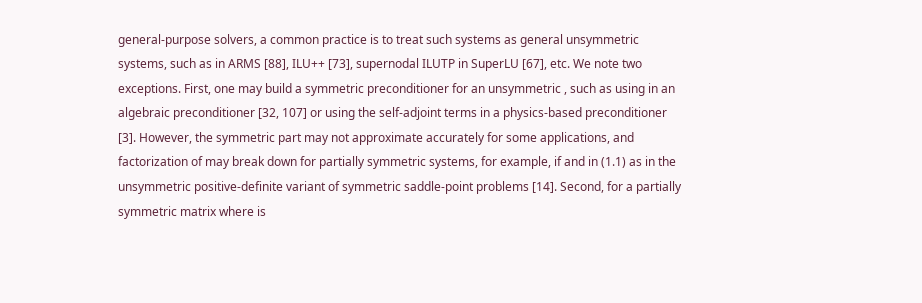general-purpose solvers, a common practice is to treat such systems as general unsymmetric systems, such as in ARMS [88], ILU++ [73], supernodal ILUTP in SuperLU [67], etc. We note two exceptions. First, one may build a symmetric preconditioner for an unsymmetric , such as using in an algebraic preconditioner [32, 107] or using the self-adjoint terms in a physics-based preconditioner [3]. However, the symmetric part may not approximate accurately for some applications, and factorization of may break down for partially symmetric systems, for example, if and in (1.1) as in the unsymmetric positive-definite variant of symmetric saddle-point problems [14]. Second, for a partially symmetric matrix where is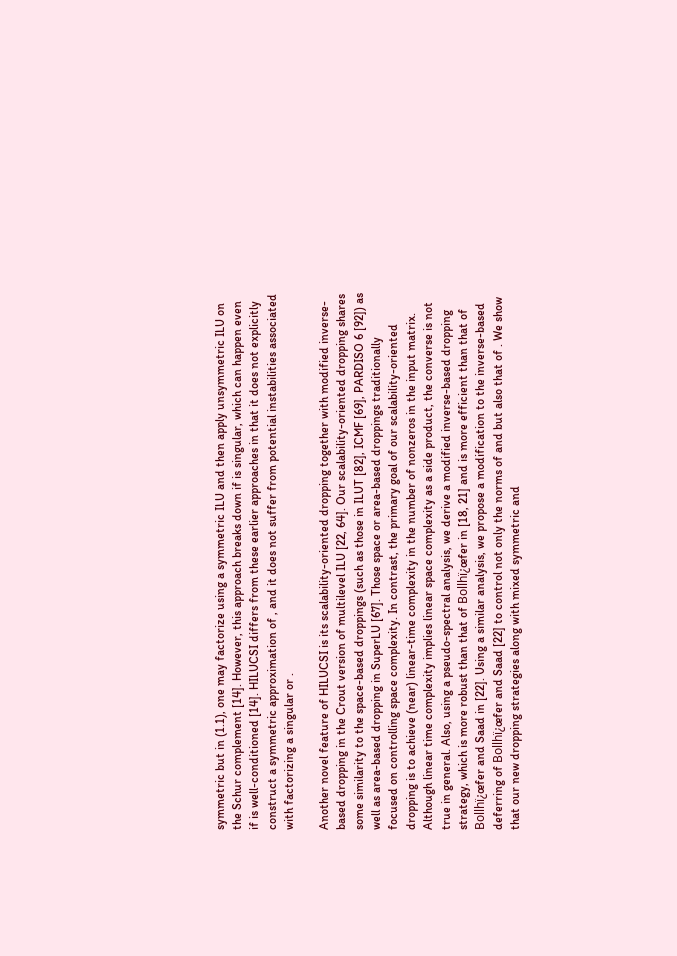symmetric but in (1.1), one may factorize using a symmetric ILU and then apply unsymmetric ILU on the Schur complement [14]. However, this approach breaks down if is singular, which can happen even if is well-conditioned [14]. HILUCSI differs from these earlier approaches in that it does not explicitly construct a symmetric approximation of , and it does not suffer from potential instabilities associated with factorizing a singular or .

Another novel feature of HILUCSI is its scalability-oriented dropping together with modified inverse-based dropping in the Crout version of multilevel ILU [22, 64]. Our scalability-oriented dropping shares some similarity to the space-based droppings (such as those in ILUT [82], ICMF [69], PARDISO 6 [92]) as well as area-based dropping in SuperLU [67]. Those space or area-based droppings traditionally focused on controlling space complexity. In contrast, the primary goal of our scalability-oriented dropping is to achieve (near) linear-time complexity in the number of nonzeros in the input matrix. Although linear time complexity implies linear space complexity as a side product, the converse is not true in general. Also, using a pseudo-spectral analysis, we derive a modified inverse-based dropping strategy, which is more robust than that of Bollhï¿œfer in [18, 21] and is more efficient than that of Bollhï¿œfer and Saad in [22]. Using a similar analysis, we propose a modification to the inverse-based deferring of Bollhï¿œfer and Saad [22] to control not only the norms of and but also that of . We show that our new dropping strategies along with mixed symmetric and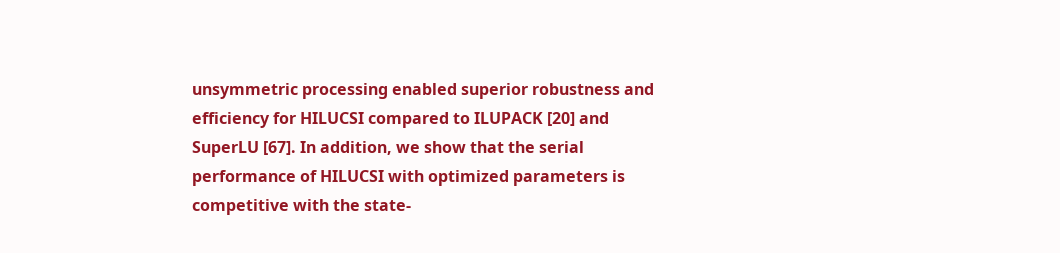unsymmetric processing enabled superior robustness and efficiency for HILUCSI compared to ILUPACK [20] and SuperLU [67]. In addition, we show that the serial performance of HILUCSI with optimized parameters is competitive with the state-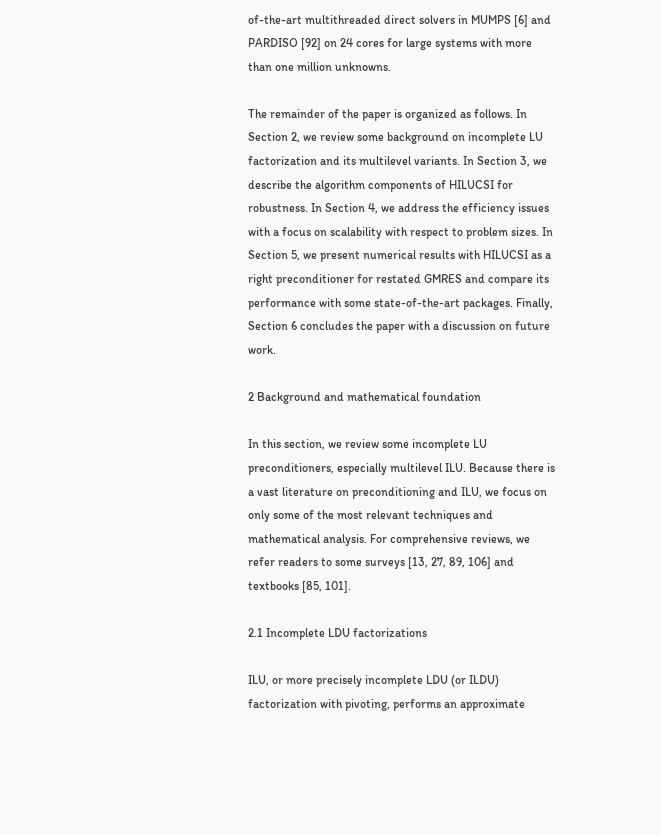of-the-art multithreaded direct solvers in MUMPS [6] and PARDISO [92] on 24 cores for large systems with more than one million unknowns.

The remainder of the paper is organized as follows. In Section 2, we review some background on incomplete LU factorization and its multilevel variants. In Section 3, we describe the algorithm components of HILUCSI for robustness. In Section 4, we address the efficiency issues with a focus on scalability with respect to problem sizes. In Section 5, we present numerical results with HILUCSI as a right preconditioner for restated GMRES and compare its performance with some state-of-the-art packages. Finally, Section 6 concludes the paper with a discussion on future work.

2 Background and mathematical foundation

In this section, we review some incomplete LU preconditioners, especially multilevel ILU. Because there is a vast literature on preconditioning and ILU, we focus on only some of the most relevant techniques and mathematical analysis. For comprehensive reviews, we refer readers to some surveys [13, 27, 89, 106] and textbooks [85, 101].

2.1 Incomplete LDU factorizations

ILU, or more precisely incomplete LDU (or ILDU) factorization with pivoting, performs an approximate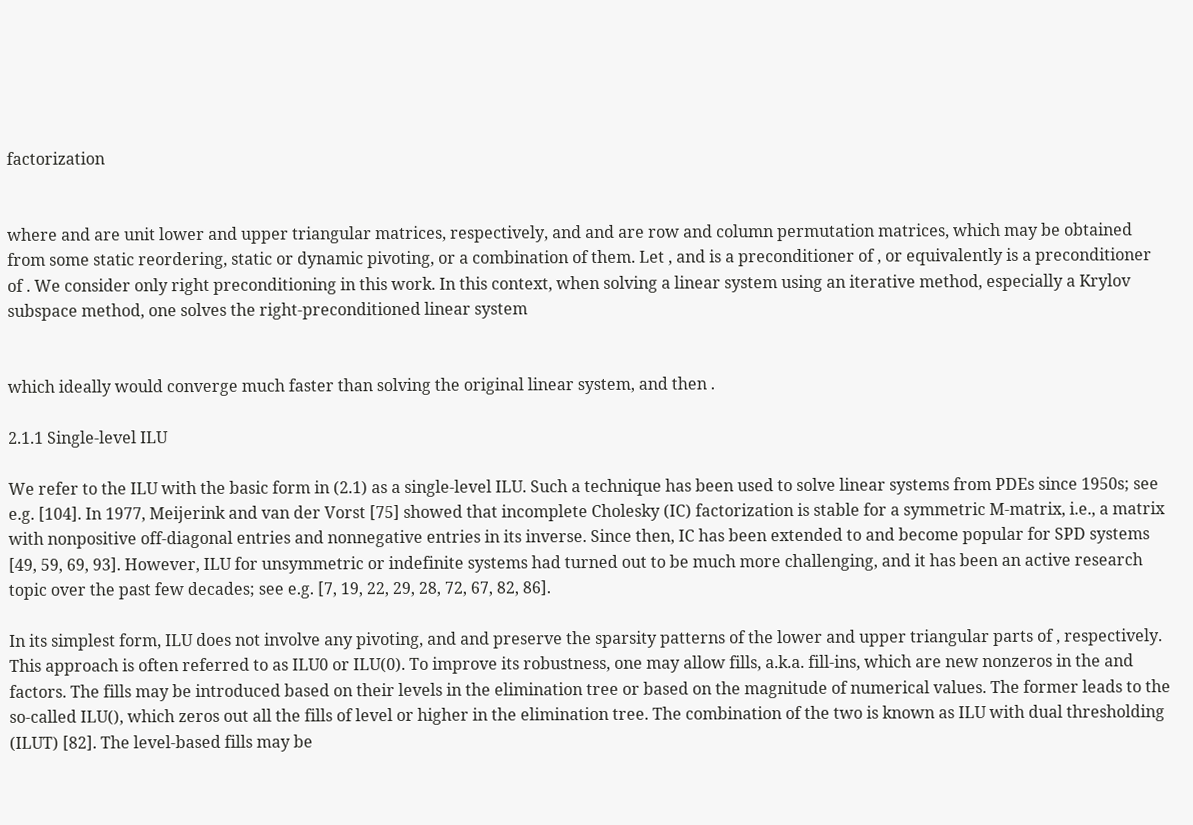factorization


where and are unit lower and upper triangular matrices, respectively, and and are row and column permutation matrices, which may be obtained from some static reordering, static or dynamic pivoting, or a combination of them. Let , and is a preconditioner of , or equivalently is a preconditioner of . We consider only right preconditioning in this work. In this context, when solving a linear system using an iterative method, especially a Krylov subspace method, one solves the right-preconditioned linear system


which ideally would converge much faster than solving the original linear system, and then .

2.1.1 Single-level ILU

We refer to the ILU with the basic form in (2.1) as a single-level ILU. Such a technique has been used to solve linear systems from PDEs since 1950s; see e.g. [104]. In 1977, Meijerink and van der Vorst [75] showed that incomplete Cholesky (IC) factorization is stable for a symmetric M-matrix, i.e., a matrix with nonpositive off-diagonal entries and nonnegative entries in its inverse. Since then, IC has been extended to and become popular for SPD systems [49, 59, 69, 93]. However, ILU for unsymmetric or indefinite systems had turned out to be much more challenging, and it has been an active research topic over the past few decades; see e.g. [7, 19, 22, 29, 28, 72, 67, 82, 86].

In its simplest form, ILU does not involve any pivoting, and and preserve the sparsity patterns of the lower and upper triangular parts of , respectively. This approach is often referred to as ILU0 or ILU(0). To improve its robustness, one may allow fills, a.k.a. fill-ins, which are new nonzeros in the and factors. The fills may be introduced based on their levels in the elimination tree or based on the magnitude of numerical values. The former leads to the so-called ILU(), which zeros out all the fills of level or higher in the elimination tree. The combination of the two is known as ILU with dual thresholding (ILUT) [82]. The level-based fills may be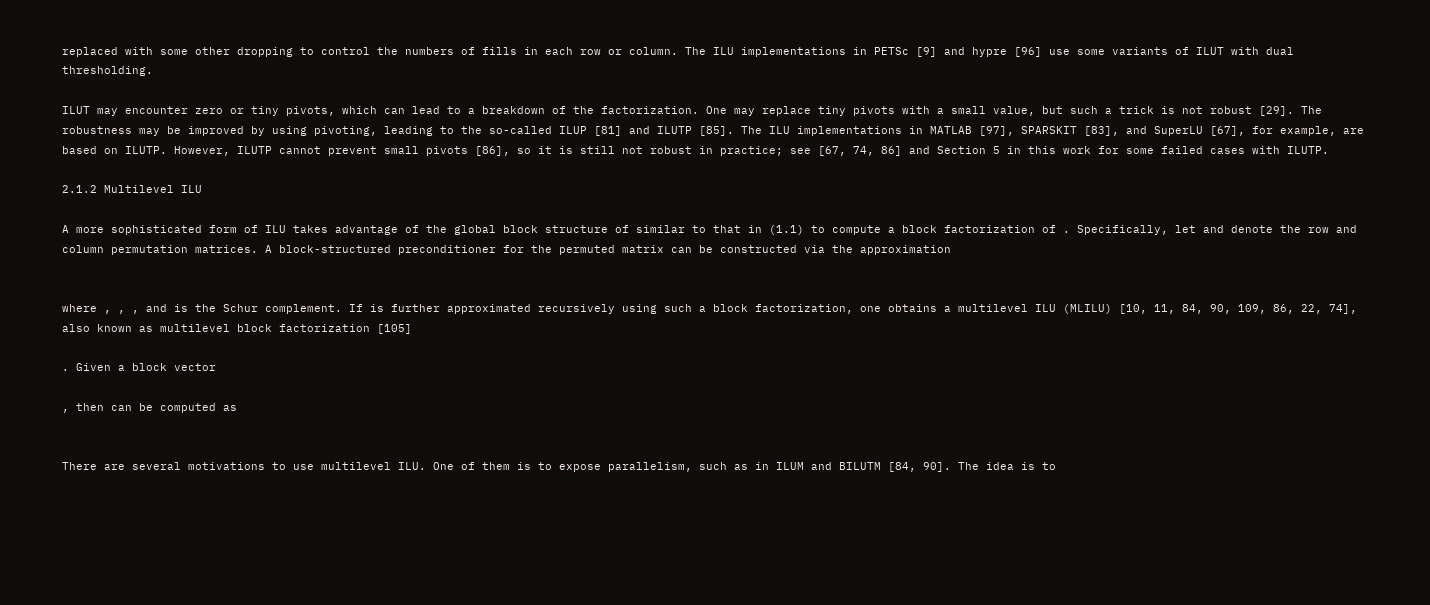replaced with some other dropping to control the numbers of fills in each row or column. The ILU implementations in PETSc [9] and hypre [96] use some variants of ILUT with dual thresholding.

ILUT may encounter zero or tiny pivots, which can lead to a breakdown of the factorization. One may replace tiny pivots with a small value, but such a trick is not robust [29]. The robustness may be improved by using pivoting, leading to the so-called ILUP [81] and ILUTP [85]. The ILU implementations in MATLAB [97], SPARSKIT [83], and SuperLU [67], for example, are based on ILUTP. However, ILUTP cannot prevent small pivots [86], so it is still not robust in practice; see [67, 74, 86] and Section 5 in this work for some failed cases with ILUTP.

2.1.2 Multilevel ILU

A more sophisticated form of ILU takes advantage of the global block structure of similar to that in (1.1) to compute a block factorization of . Specifically, let and denote the row and column permutation matrices. A block-structured preconditioner for the permuted matrix can be constructed via the approximation


where , , , and is the Schur complement. If is further approximated recursively using such a block factorization, one obtains a multilevel ILU (MLILU) [10, 11, 84, 90, 109, 86, 22, 74], also known as multilevel block factorization [105]

. Given a block vector

, then can be computed as


There are several motivations to use multilevel ILU. One of them is to expose parallelism, such as in ILUM and BILUTM [84, 90]. The idea is to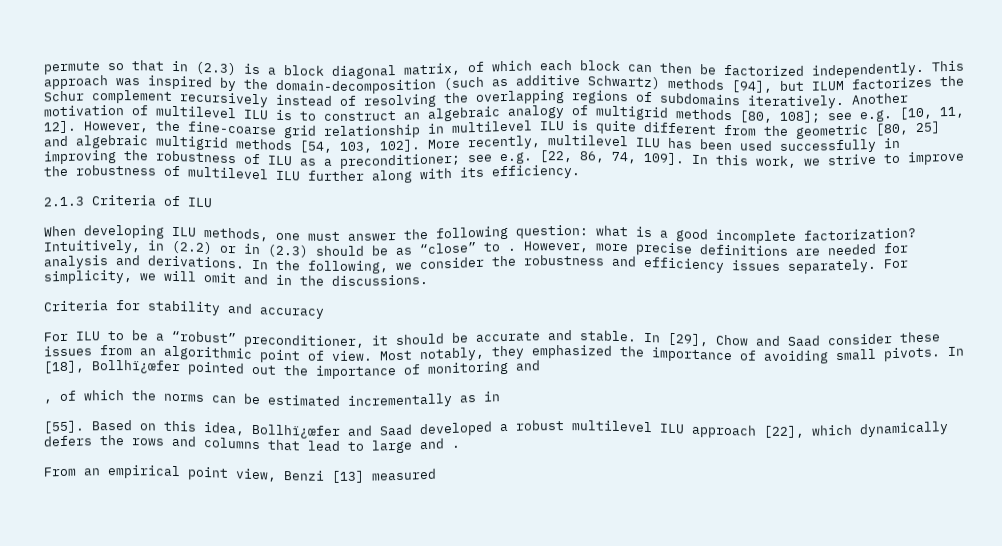permute so that in (2.3) is a block diagonal matrix, of which each block can then be factorized independently. This approach was inspired by the domain-decomposition (such as additive Schwartz) methods [94], but ILUM factorizes the Schur complement recursively instead of resolving the overlapping regions of subdomains iteratively. Another motivation of multilevel ILU is to construct an algebraic analogy of multigrid methods [80, 108]; see e.g. [10, 11, 12]. However, the fine-coarse grid relationship in multilevel ILU is quite different from the geometric [80, 25] and algebraic multigrid methods [54, 103, 102]. More recently, multilevel ILU has been used successfully in improving the robustness of ILU as a preconditioner; see e.g. [22, 86, 74, 109]. In this work, we strive to improve the robustness of multilevel ILU further along with its efficiency.

2.1.3 Criteria of ILU

When developing ILU methods, one must answer the following question: what is a good incomplete factorization? Intuitively, in (2.2) or in (2.3) should be as “close” to . However, more precise definitions are needed for analysis and derivations. In the following, we consider the robustness and efficiency issues separately. For simplicity, we will omit and in the discussions.

Criteria for stability and accuracy

For ILU to be a “robust” preconditioner, it should be accurate and stable. In [29], Chow and Saad consider these issues from an algorithmic point of view. Most notably, they emphasized the importance of avoiding small pivots. In [18], Bollhï¿œfer pointed out the importance of monitoring and

, of which the norms can be estimated incrementally as in

[55]. Based on this idea, Bollhï¿œfer and Saad developed a robust multilevel ILU approach [22], which dynamically defers the rows and columns that lead to large and .

From an empirical point view, Benzi [13] measured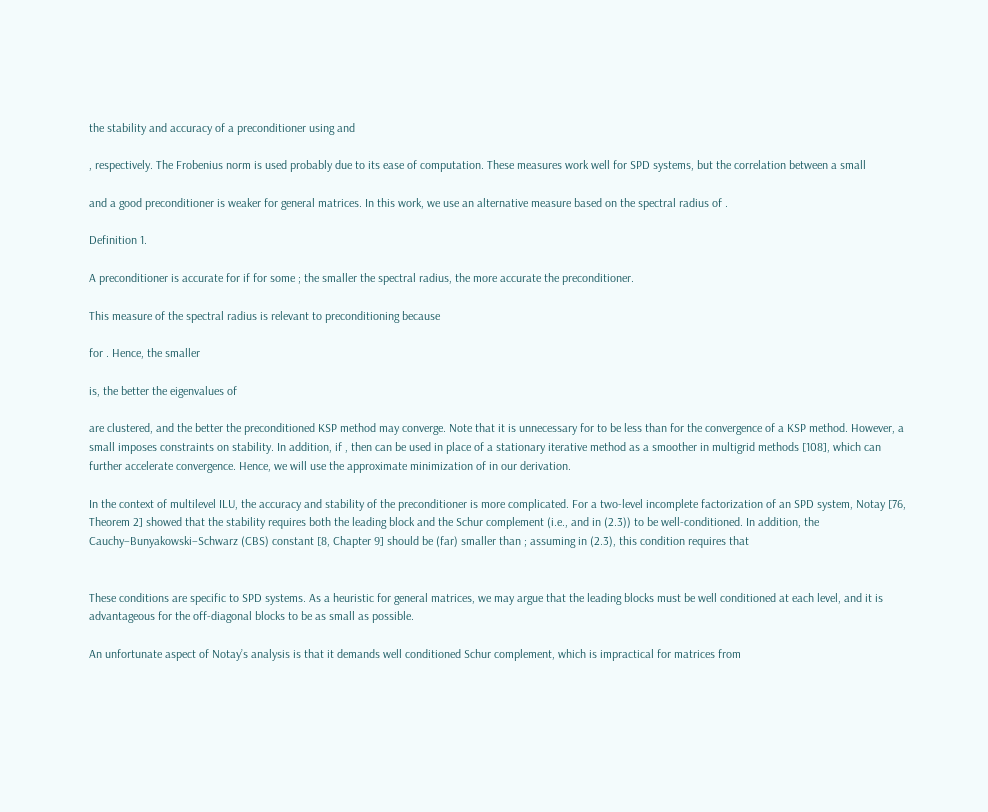the stability and accuracy of a preconditioner using and

, respectively. The Frobenius norm is used probably due to its ease of computation. These measures work well for SPD systems, but the correlation between a small

and a good preconditioner is weaker for general matrices. In this work, we use an alternative measure based on the spectral radius of .

Definition 1.

A preconditioner is accurate for if for some ; the smaller the spectral radius, the more accurate the preconditioner.

This measure of the spectral radius is relevant to preconditioning because

for . Hence, the smaller

is, the better the eigenvalues of

are clustered, and the better the preconditioned KSP method may converge. Note that it is unnecessary for to be less than for the convergence of a KSP method. However, a small imposes constraints on stability. In addition, if , then can be used in place of a stationary iterative method as a smoother in multigrid methods [108], which can further accelerate convergence. Hence, we will use the approximate minimization of in our derivation.

In the context of multilevel ILU, the accuracy and stability of the preconditioner is more complicated. For a two-level incomplete factorization of an SPD system, Notay [76, Theorem 2] showed that the stability requires both the leading block and the Schur complement (i.e., and in (2.3)) to be well-conditioned. In addition, the Cauchy–Bunyakowski–Schwarz (CBS) constant [8, Chapter 9] should be (far) smaller than ; assuming in (2.3), this condition requires that


These conditions are specific to SPD systems. As a heuristic for general matrices, we may argue that the leading blocks must be well conditioned at each level, and it is advantageous for the off-diagonal blocks to be as small as possible.

An unfortunate aspect of Notay’s analysis is that it demands well conditioned Schur complement, which is impractical for matrices from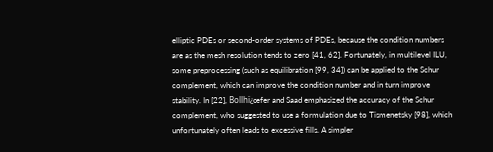elliptic PDEs or second-order systems of PDEs, because the condition numbers are as the mesh resolution tends to zero [41, 62]. Fortunately, in multilevel ILU, some preprocessing (such as equilibration [99, 34]) can be applied to the Schur complement, which can improve the condition number and in turn improve stability. In [22], Bollhï¿œfer and Saad emphasized the accuracy of the Schur complement, who suggested to use a formulation due to Tismenetsky [98], which unfortunately often leads to excessive fills. A simpler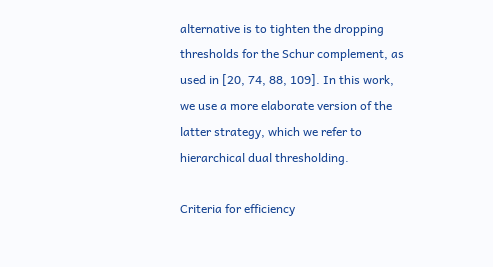alternative is to tighten the dropping thresholds for the Schur complement, as used in [20, 74, 88, 109]. In this work, we use a more elaborate version of the latter strategy, which we refer to hierarchical dual thresholding.

Criteria for efficiency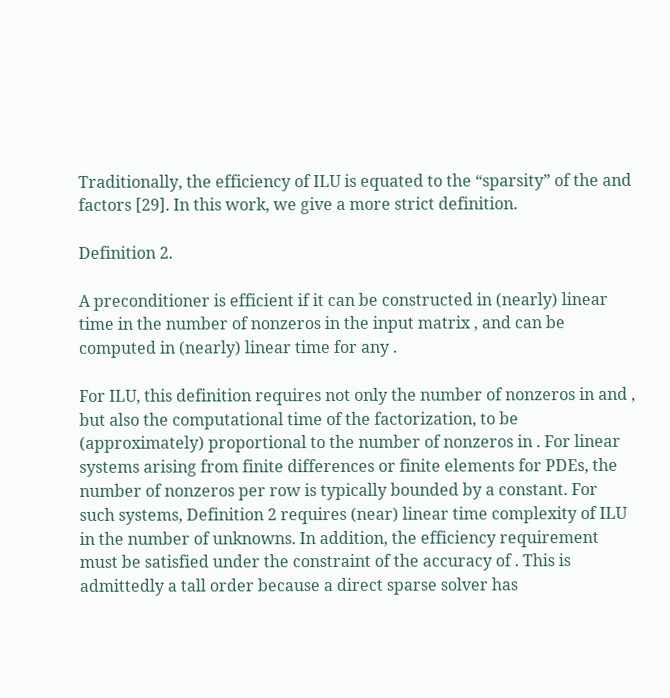Traditionally, the efficiency of ILU is equated to the “sparsity” of the and factors [29]. In this work, we give a more strict definition.

Definition 2.

A preconditioner is efficient if it can be constructed in (nearly) linear time in the number of nonzeros in the input matrix , and can be computed in (nearly) linear time for any .

For ILU, this definition requires not only the number of nonzeros in and , but also the computational time of the factorization, to be (approximately) proportional to the number of nonzeros in . For linear systems arising from finite differences or finite elements for PDEs, the number of nonzeros per row is typically bounded by a constant. For such systems, Definition 2 requires (near) linear time complexity of ILU in the number of unknowns. In addition, the efficiency requirement must be satisfied under the constraint of the accuracy of . This is admittedly a tall order because a direct sparse solver has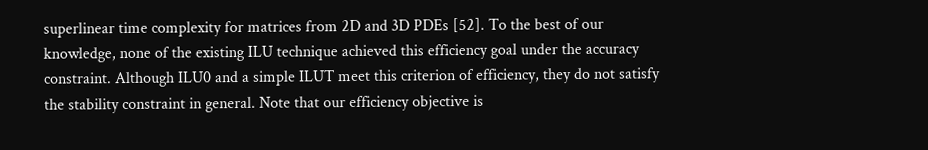superlinear time complexity for matrices from 2D and 3D PDEs [52]. To the best of our knowledge, none of the existing ILU technique achieved this efficiency goal under the accuracy constraint. Although ILU0 and a simple ILUT meet this criterion of efficiency, they do not satisfy the stability constraint in general. Note that our efficiency objective is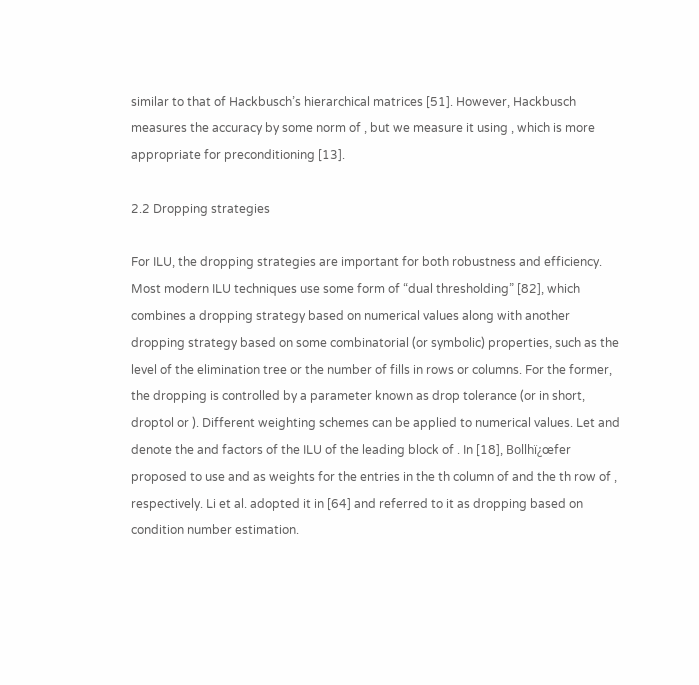similar to that of Hackbusch’s hierarchical matrices [51]. However, Hackbusch measures the accuracy by some norm of , but we measure it using , which is more appropriate for preconditioning [13].

2.2 Dropping strategies

For ILU, the dropping strategies are important for both robustness and efficiency. Most modern ILU techniques use some form of “dual thresholding” [82], which combines a dropping strategy based on numerical values along with another dropping strategy based on some combinatorial (or symbolic) properties, such as the level of the elimination tree or the number of fills in rows or columns. For the former, the dropping is controlled by a parameter known as drop tolerance (or in short, droptol or ). Different weighting schemes can be applied to numerical values. Let and denote the and factors of the ILU of the leading block of . In [18], Bollhï¿œfer proposed to use and as weights for the entries in the th column of and the th row of , respectively. Li et al. adopted it in [64] and referred to it as dropping based on condition number estimation.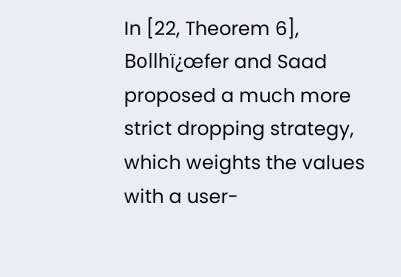In [22, Theorem 6], Bollhï¿œfer and Saad proposed a much more strict dropping strategy, which weights the values with a user-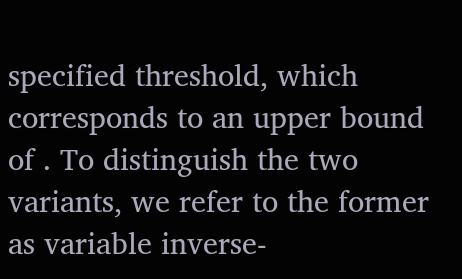specified threshold, which corresponds to an upper bound of . To distinguish the two variants, we refer to the former as variable inverse-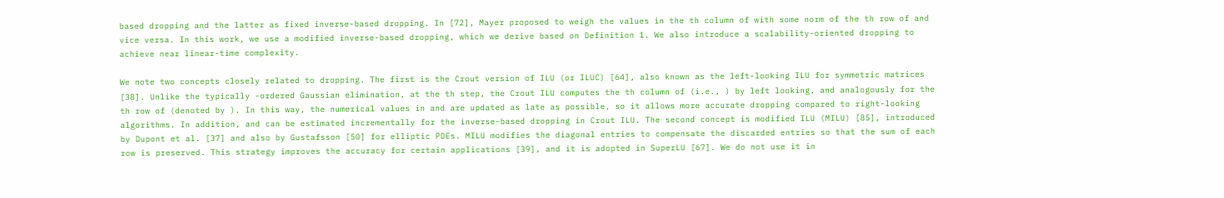based dropping and the latter as fixed inverse-based dropping. In [72], Mayer proposed to weigh the values in the th column of with some norm of the th row of and vice versa. In this work, we use a modified inverse-based dropping, which we derive based on Definition 1. We also introduce a scalability-oriented dropping to achieve near linear-time complexity.

We note two concepts closely related to dropping. The first is the Crout version of ILU (or ILUC) [64], also known as the left-looking ILU for symmetric matrices [38]. Unlike the typically -ordered Gaussian elimination, at the th step, the Crout ILU computes the th column of (i.e., ) by left looking, and analogously for the th row of (denoted by ). In this way, the numerical values in and are updated as late as possible, so it allows more accurate dropping compared to right-looking algorithms. In addition, and can be estimated incrementally for the inverse-based dropping in Crout ILU. The second concept is modified ILU (MILU) [85], introduced by Dupont et al. [37] and also by Gustafsson [50] for elliptic PDEs. MILU modifies the diagonal entries to compensate the discarded entries so that the sum of each row is preserved. This strategy improves the accuracy for certain applications [39], and it is adopted in SuperLU [67]. We do not use it in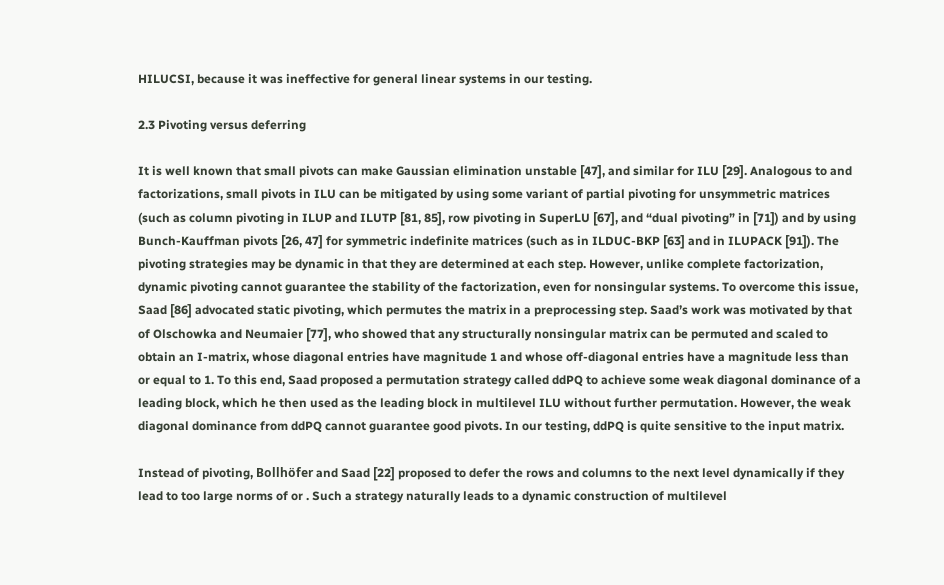HILUCSI, because it was ineffective for general linear systems in our testing.

2.3 Pivoting versus deferring

It is well known that small pivots can make Gaussian elimination unstable [47], and similar for ILU [29]. Analogous to and factorizations, small pivots in ILU can be mitigated by using some variant of partial pivoting for unsymmetric matrices (such as column pivoting in ILUP and ILUTP [81, 85], row pivoting in SuperLU [67], and “dual pivoting” in [71]) and by using Bunch-Kauffman pivots [26, 47] for symmetric indefinite matrices (such as in ILDUC-BKP [63] and in ILUPACK [91]). The pivoting strategies may be dynamic in that they are determined at each step. However, unlike complete factorization, dynamic pivoting cannot guarantee the stability of the factorization, even for nonsingular systems. To overcome this issue, Saad [86] advocated static pivoting, which permutes the matrix in a preprocessing step. Saad’s work was motivated by that of Olschowka and Neumaier [77], who showed that any structurally nonsingular matrix can be permuted and scaled to obtain an I-matrix, whose diagonal entries have magnitude 1 and whose off-diagonal entries have a magnitude less than or equal to 1. To this end, Saad proposed a permutation strategy called ddPQ to achieve some weak diagonal dominance of a leading block, which he then used as the leading block in multilevel ILU without further permutation. However, the weak diagonal dominance from ddPQ cannot guarantee good pivots. In our testing, ddPQ is quite sensitive to the input matrix.

Instead of pivoting, Bollhöfer and Saad [22] proposed to defer the rows and columns to the next level dynamically if they lead to too large norms of or . Such a strategy naturally leads to a dynamic construction of multilevel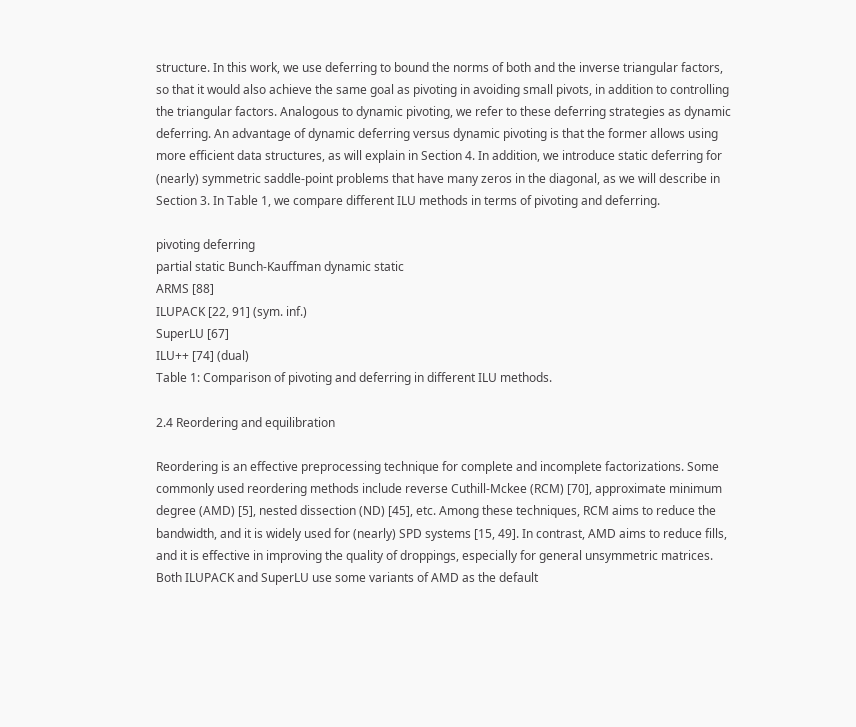structure. In this work, we use deferring to bound the norms of both and the inverse triangular factors, so that it would also achieve the same goal as pivoting in avoiding small pivots, in addition to controlling the triangular factors. Analogous to dynamic pivoting, we refer to these deferring strategies as dynamic deferring. An advantage of dynamic deferring versus dynamic pivoting is that the former allows using more efficient data structures, as will explain in Section 4. In addition, we introduce static deferring for (nearly) symmetric saddle-point problems that have many zeros in the diagonal, as we will describe in Section 3. In Table 1, we compare different ILU methods in terms of pivoting and deferring.

pivoting deferring
partial static Bunch-Kauffman dynamic static
ARMS [88]
ILUPACK [22, 91] (sym. inf.)
SuperLU [67]
ILU++ [74] (dual)
Table 1: Comparison of pivoting and deferring in different ILU methods.

2.4 Reordering and equilibration

Reordering is an effective preprocessing technique for complete and incomplete factorizations. Some commonly used reordering methods include reverse Cuthill-Mckee (RCM) [70], approximate minimum degree (AMD) [5], nested dissection (ND) [45], etc. Among these techniques, RCM aims to reduce the bandwidth, and it is widely used for (nearly) SPD systems [15, 49]. In contrast, AMD aims to reduce fills, and it is effective in improving the quality of droppings, especially for general unsymmetric matrices. Both ILUPACK and SuperLU use some variants of AMD as the default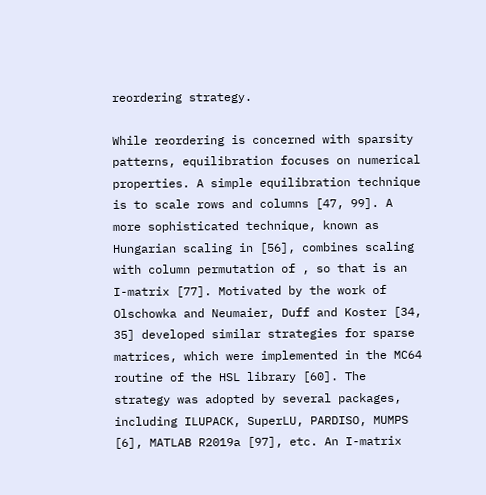reordering strategy.

While reordering is concerned with sparsity patterns, equilibration focuses on numerical properties. A simple equilibration technique is to scale rows and columns [47, 99]. A more sophisticated technique, known as Hungarian scaling in [56], combines scaling with column permutation of , so that is an I-matrix [77]. Motivated by the work of Olschowka and Neumaier, Duff and Koster [34, 35] developed similar strategies for sparse matrices, which were implemented in the MC64 routine of the HSL library [60]. The strategy was adopted by several packages, including ILUPACK, SuperLU, PARDISO, MUMPS [6], MATLAB R2019a [97], etc. An I-matrix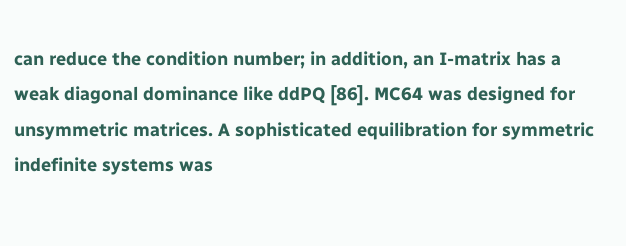can reduce the condition number; in addition, an I-matrix has a weak diagonal dominance like ddPQ [86]. MC64 was designed for unsymmetric matrices. A sophisticated equilibration for symmetric indefinite systems was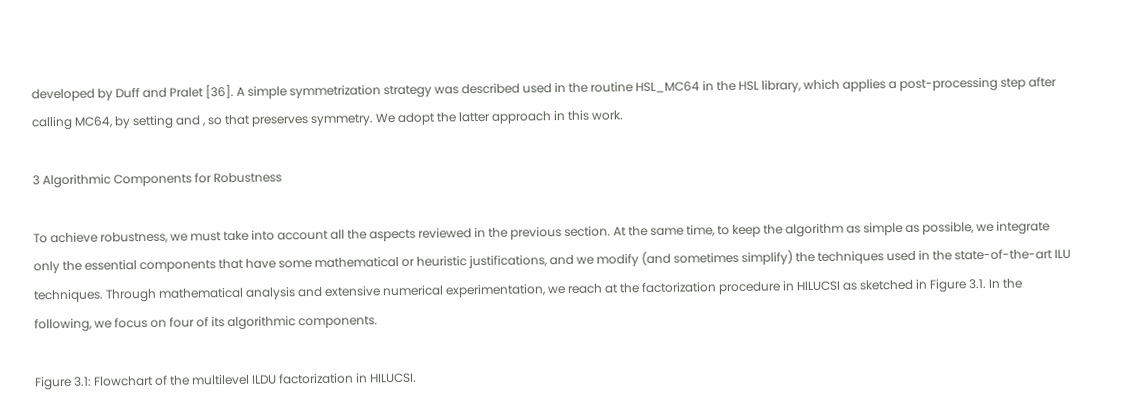developed by Duff and Pralet [36]. A simple symmetrization strategy was described used in the routine HSL_MC64 in the HSL library, which applies a post-processing step after calling MC64, by setting and , so that preserves symmetry. We adopt the latter approach in this work.

3 Algorithmic Components for Robustness

To achieve robustness, we must take into account all the aspects reviewed in the previous section. At the same time, to keep the algorithm as simple as possible, we integrate only the essential components that have some mathematical or heuristic justifications, and we modify (and sometimes simplify) the techniques used in the state-of-the-art ILU techniques. Through mathematical analysis and extensive numerical experimentation, we reach at the factorization procedure in HILUCSI as sketched in Figure 3.1. In the following, we focus on four of its algorithmic components.

Figure 3.1: Flowchart of the multilevel ILDU factorization in HILUCSI.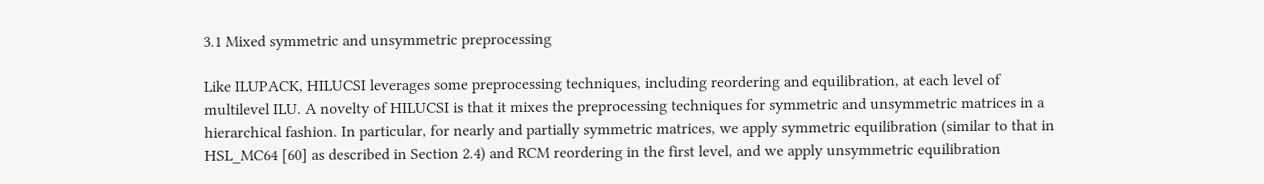3.1 Mixed symmetric and unsymmetric preprocessing

Like ILUPACK, HILUCSI leverages some preprocessing techniques, including reordering and equilibration, at each level of multilevel ILU. A novelty of HILUCSI is that it mixes the preprocessing techniques for symmetric and unsymmetric matrices in a hierarchical fashion. In particular, for nearly and partially symmetric matrices, we apply symmetric equilibration (similar to that in HSL_MC64 [60] as described in Section 2.4) and RCM reordering in the first level, and we apply unsymmetric equilibration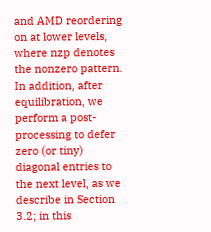and AMD reordering on at lower levels, where nzp denotes the nonzero pattern. In addition, after equilibration, we perform a post-processing to defer zero (or tiny) diagonal entries to the next level, as we describe in Section 3.2; in this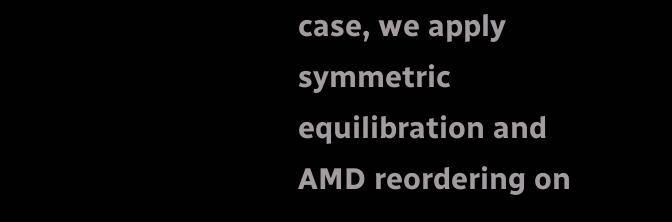case, we apply symmetric equilibration and AMD reordering on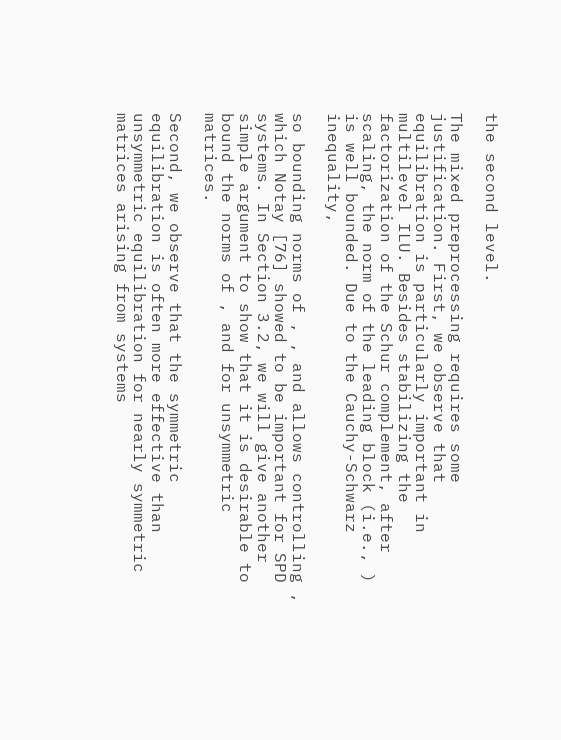the second level.

The mixed preprocessing requires some justification. First, we observe that equilibration is particularly important in multilevel ILU. Besides stabilizing the factorization of the Schur complement, after scaling, the norm of the leading block (i.e., ) is well bounded. Due to the Cauchy-Schwarz inequality,

so bounding norms of , , and allows controlling , which Notay [76] showed to be important for SPD systems. In Section 3.2, we will give another simple argument to show that it is desirable to bound the norms of , and for unsymmetric matrices.

Second, we observe that the symmetric equilibration is often more effective than unsymmetric equilibration for nearly symmetric matrices arising from systems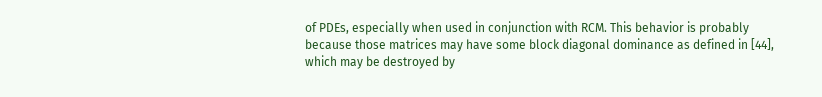of PDEs, especially when used in conjunction with RCM. This behavior is probably because those matrices may have some block diagonal dominance as defined in [44], which may be destroyed by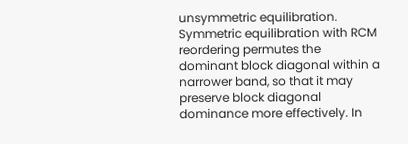unsymmetric equilibration. Symmetric equilibration with RCM reordering permutes the dominant block diagonal within a narrower band, so that it may preserve block diagonal dominance more effectively. In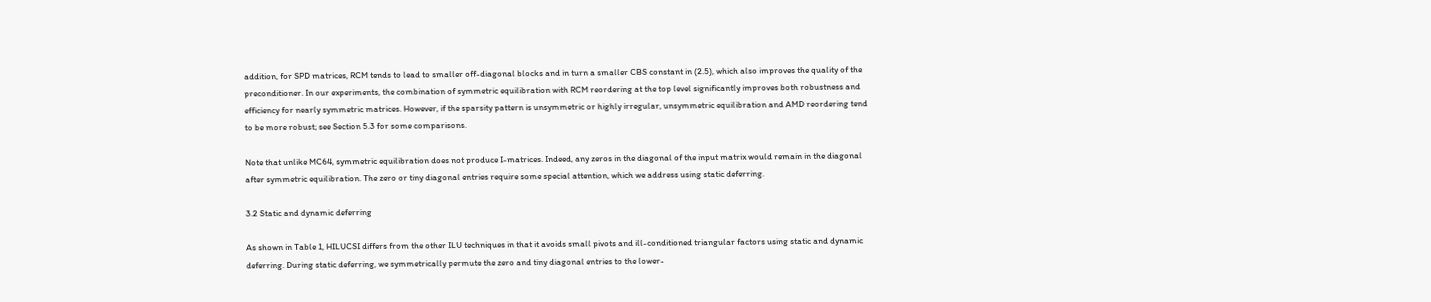addition, for SPD matrices, RCM tends to lead to smaller off-diagonal blocks and in turn a smaller CBS constant in (2.5), which also improves the quality of the preconditioner. In our experiments, the combination of symmetric equilibration with RCM reordering at the top level significantly improves both robustness and efficiency for nearly symmetric matrices. However, if the sparsity pattern is unsymmetric or highly irregular, unsymmetric equilibration and AMD reordering tend to be more robust; see Section 5.3 for some comparisons.

Note that unlike MC64, symmetric equilibration does not produce I-matrices. Indeed, any zeros in the diagonal of the input matrix would remain in the diagonal after symmetric equilibration. The zero or tiny diagonal entries require some special attention, which we address using static deferring.

3.2 Static and dynamic deferring

As shown in Table 1, HILUCSI differs from the other ILU techniques in that it avoids small pivots and ill-conditioned triangular factors using static and dynamic deferring. During static deferring, we symmetrically permute the zero and tiny diagonal entries to the lower-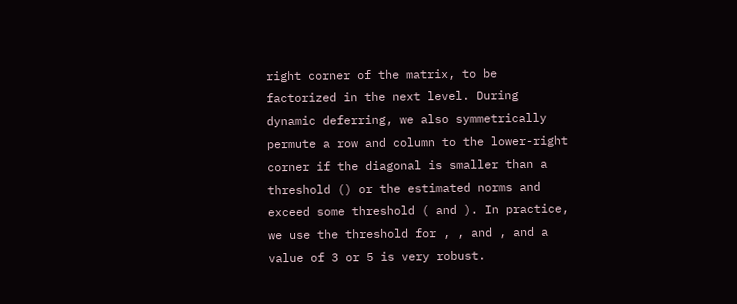right corner of the matrix, to be factorized in the next level. During dynamic deferring, we also symmetrically permute a row and column to the lower-right corner if the diagonal is smaller than a threshold () or the estimated norms and exceed some threshold ( and ). In practice, we use the threshold for , , and , and a value of 3 or 5 is very robust.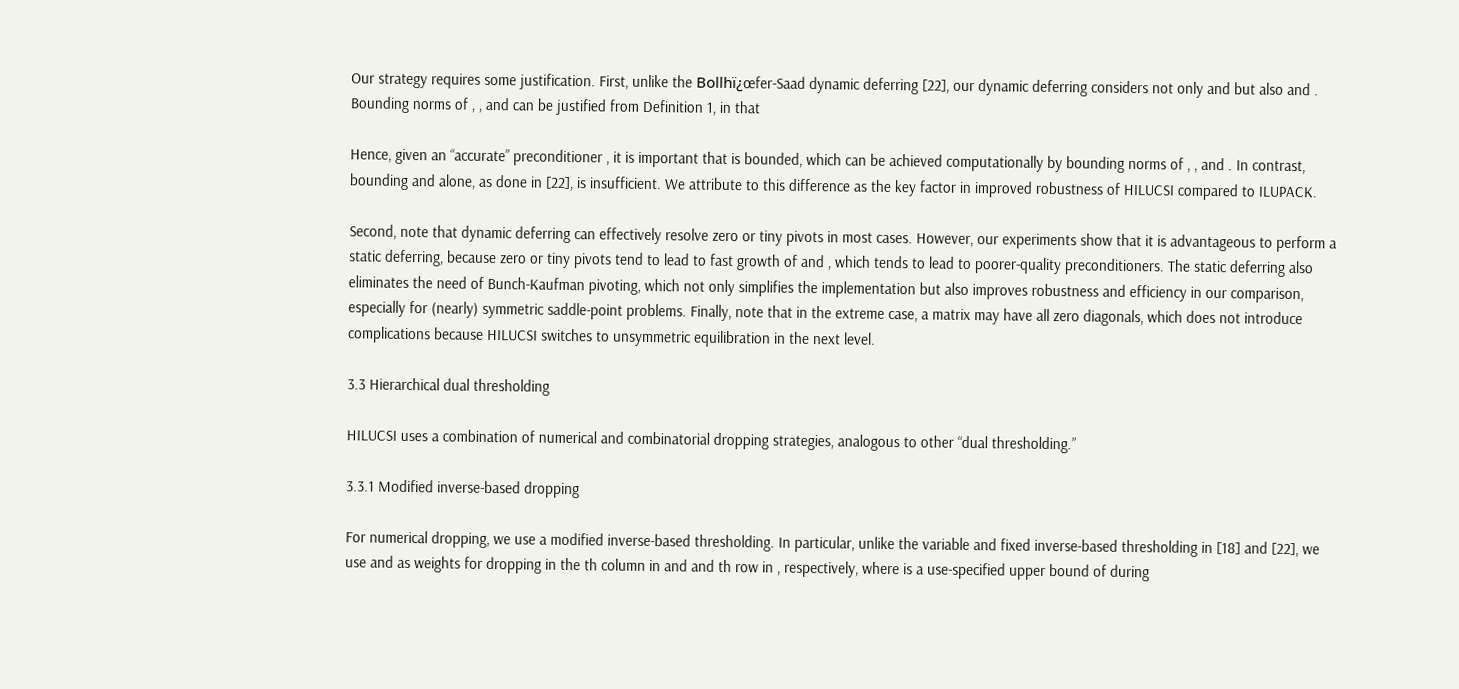Our strategy requires some justification. First, unlike the Bollhï¿œfer-Saad dynamic deferring [22], our dynamic deferring considers not only and but also and . Bounding norms of , , and can be justified from Definition 1, in that

Hence, given an “accurate” preconditioner , it is important that is bounded, which can be achieved computationally by bounding norms of , , and . In contrast, bounding and alone, as done in [22], is insufficient. We attribute to this difference as the key factor in improved robustness of HILUCSI compared to ILUPACK.

Second, note that dynamic deferring can effectively resolve zero or tiny pivots in most cases. However, our experiments show that it is advantageous to perform a static deferring, because zero or tiny pivots tend to lead to fast growth of and , which tends to lead to poorer-quality preconditioners. The static deferring also eliminates the need of Bunch-Kaufman pivoting, which not only simplifies the implementation but also improves robustness and efficiency in our comparison, especially for (nearly) symmetric saddle-point problems. Finally, note that in the extreme case, a matrix may have all zero diagonals, which does not introduce complications because HILUCSI switches to unsymmetric equilibration in the next level.

3.3 Hierarchical dual thresholding

HILUCSI uses a combination of numerical and combinatorial dropping strategies, analogous to other “dual thresholding.”

3.3.1 Modified inverse-based dropping

For numerical dropping, we use a modified inverse-based thresholding. In particular, unlike the variable and fixed inverse-based thresholding in [18] and [22], we use and as weights for dropping in the th column in and and th row in , respectively, where is a use-specified upper bound of during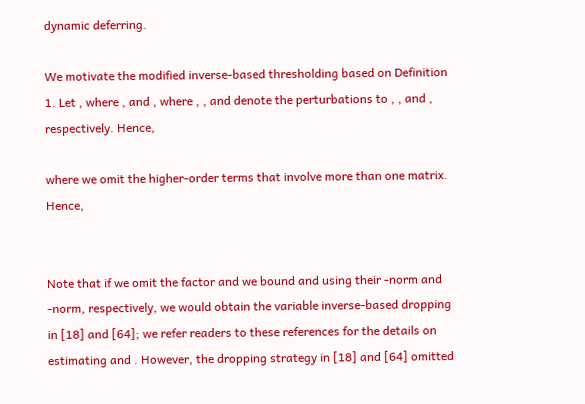dynamic deferring.

We motivate the modified inverse-based thresholding based on Definition 1. Let , where , and , where , , and denote the perturbations to , , and , respectively. Hence,

where we omit the higher-order terms that involve more than one matrix. Hence,


Note that if we omit the factor and we bound and using their -norm and -norm, respectively, we would obtain the variable inverse-based dropping in [18] and [64]; we refer readers to these references for the details on estimating and . However, the dropping strategy in [18] and [64] omitted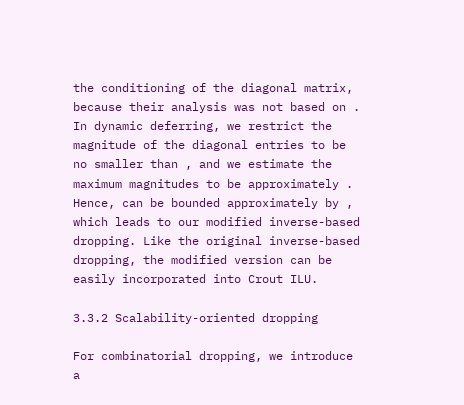the conditioning of the diagonal matrix, because their analysis was not based on . In dynamic deferring, we restrict the magnitude of the diagonal entries to be no smaller than , and we estimate the maximum magnitudes to be approximately . Hence, can be bounded approximately by , which leads to our modified inverse-based dropping. Like the original inverse-based dropping, the modified version can be easily incorporated into Crout ILU.

3.3.2 Scalability-oriented dropping

For combinatorial dropping, we introduce a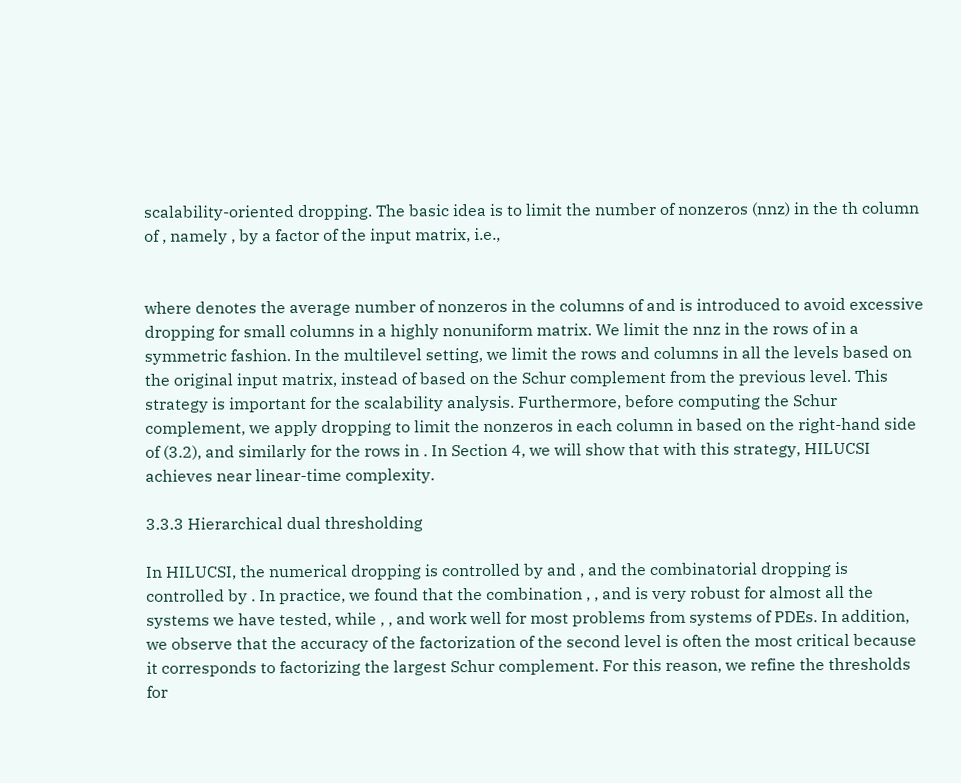scalability-oriented dropping. The basic idea is to limit the number of nonzeros (nnz) in the th column of , namely , by a factor of the input matrix, i.e.,


where denotes the average number of nonzeros in the columns of and is introduced to avoid excessive dropping for small columns in a highly nonuniform matrix. We limit the nnz in the rows of in a symmetric fashion. In the multilevel setting, we limit the rows and columns in all the levels based on the original input matrix, instead of based on the Schur complement from the previous level. This strategy is important for the scalability analysis. Furthermore, before computing the Schur complement, we apply dropping to limit the nonzeros in each column in based on the right-hand side of (3.2), and similarly for the rows in . In Section 4, we will show that with this strategy, HILUCSI achieves near linear-time complexity.

3.3.3 Hierarchical dual thresholding

In HILUCSI, the numerical dropping is controlled by and , and the combinatorial dropping is controlled by . In practice, we found that the combination , , and is very robust for almost all the systems we have tested, while , , and work well for most problems from systems of PDEs. In addition, we observe that the accuracy of the factorization of the second level is often the most critical because it corresponds to factorizing the largest Schur complement. For this reason, we refine the thresholds for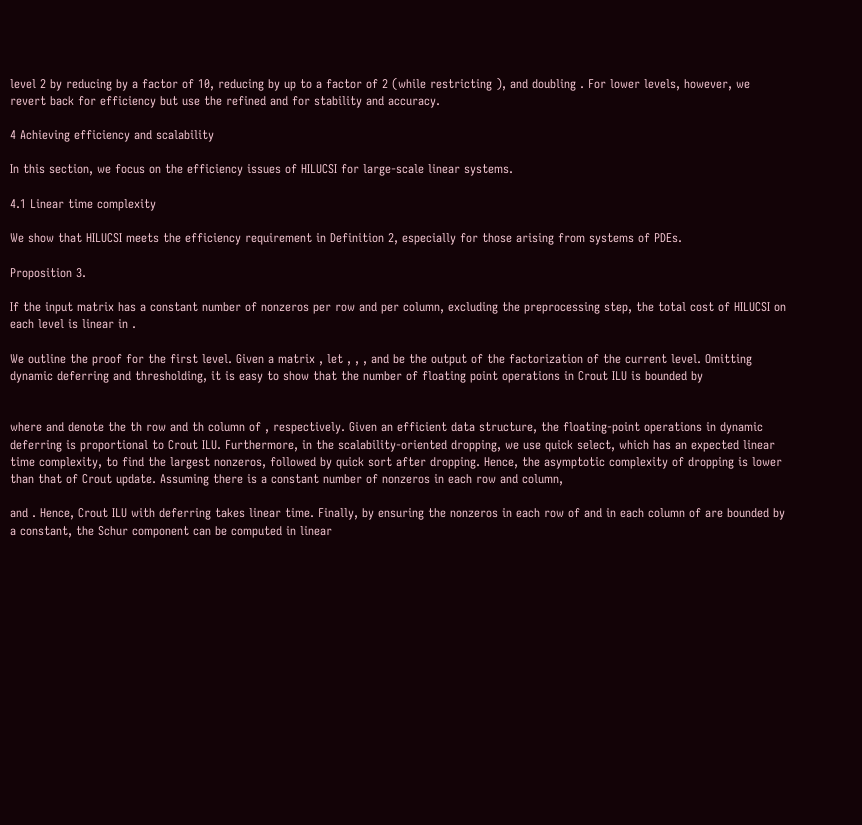level 2 by reducing by a factor of 10, reducing by up to a factor of 2 (while restricting ), and doubling . For lower levels, however, we revert back for efficiency but use the refined and for stability and accuracy.

4 Achieving efficiency and scalability

In this section, we focus on the efficiency issues of HILUCSI for large-scale linear systems.

4.1 Linear time complexity

We show that HILUCSI meets the efficiency requirement in Definition 2, especially for those arising from systems of PDEs.

Proposition 3.

If the input matrix has a constant number of nonzeros per row and per column, excluding the preprocessing step, the total cost of HILUCSI on each level is linear in .

We outline the proof for the first level. Given a matrix , let , , , and be the output of the factorization of the current level. Omitting dynamic deferring and thresholding, it is easy to show that the number of floating point operations in Crout ILU is bounded by


where and denote the th row and th column of , respectively. Given an efficient data structure, the floating-point operations in dynamic deferring is proportional to Crout ILU. Furthermore, in the scalability-oriented dropping, we use quick select, which has an expected linear time complexity, to find the largest nonzeros, followed by quick sort after dropping. Hence, the asymptotic complexity of dropping is lower than that of Crout update. Assuming there is a constant number of nonzeros in each row and column,

and . Hence, Crout ILU with deferring takes linear time. Finally, by ensuring the nonzeros in each row of and in each column of are bounded by a constant, the Schur component can be computed in linear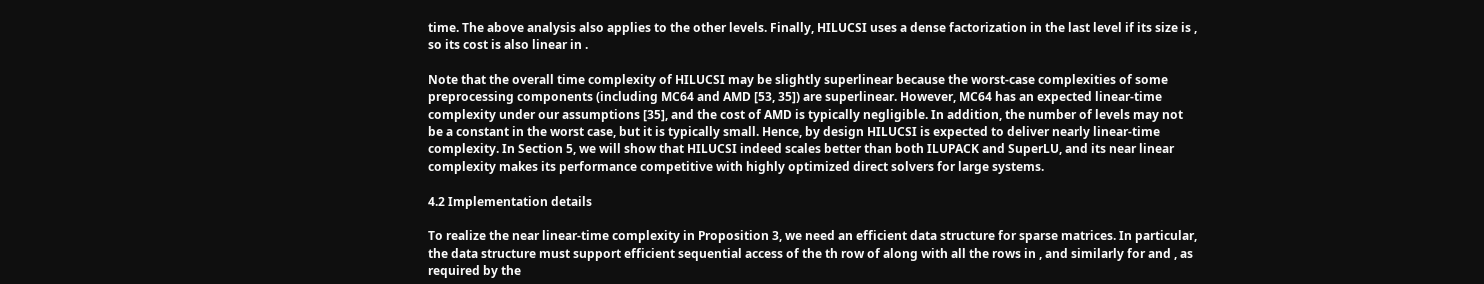time. The above analysis also applies to the other levels. Finally, HILUCSI uses a dense factorization in the last level if its size is , so its cost is also linear in .

Note that the overall time complexity of HILUCSI may be slightly superlinear because the worst-case complexities of some preprocessing components (including MC64 and AMD [53, 35]) are superlinear. However, MC64 has an expected linear-time complexity under our assumptions [35], and the cost of AMD is typically negligible. In addition, the number of levels may not be a constant in the worst case, but it is typically small. Hence, by design HILUCSI is expected to deliver nearly linear-time complexity. In Section 5, we will show that HILUCSI indeed scales better than both ILUPACK and SuperLU, and its near linear complexity makes its performance competitive with highly optimized direct solvers for large systems.

4.2 Implementation details

To realize the near linear-time complexity in Proposition 3, we need an efficient data structure for sparse matrices. In particular, the data structure must support efficient sequential access of the th row of along with all the rows in , and similarly for and , as required by the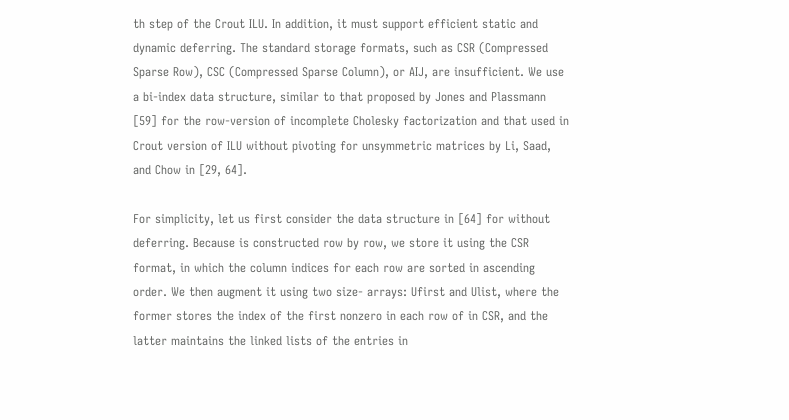th step of the Crout ILU. In addition, it must support efficient static and dynamic deferring. The standard storage formats, such as CSR (Compressed Sparse Row), CSC (Compressed Sparse Column), or AIJ, are insufficient. We use a bi-index data structure, similar to that proposed by Jones and Plassmann [59] for the row-version of incomplete Cholesky factorization and that used in Crout version of ILU without pivoting for unsymmetric matrices by Li, Saad, and Chow in [29, 64].

For simplicity, let us first consider the data structure in [64] for without deferring. Because is constructed row by row, we store it using the CSR format, in which the column indices for each row are sorted in ascending order. We then augment it using two size- arrays: Ufirst and Ulist, where the former stores the index of the first nonzero in each row of in CSR, and the latter maintains the linked lists of the entries in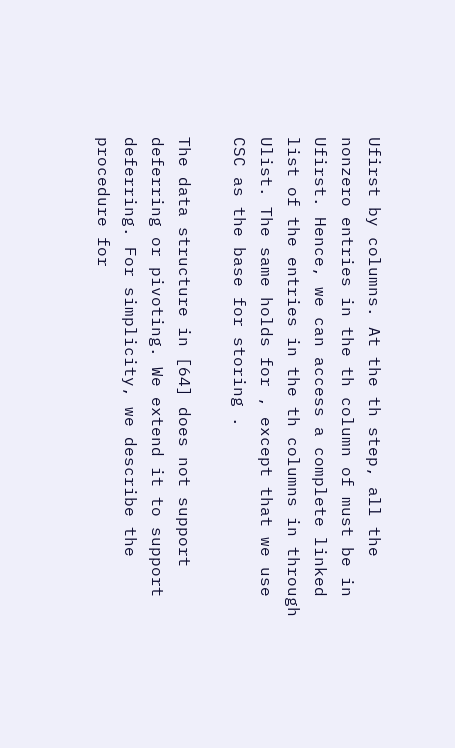Ufirst by columns. At the th step, all the nonzero entries in the th column of must be in Ufirst. Hence, we can access a complete linked list of the entries in the th columns in through Ulist. The same holds for , except that we use CSC as the base for storing .

The data structure in [64] does not support deferring or pivoting. We extend it to support deferring. For simplicity, we describe the procedure for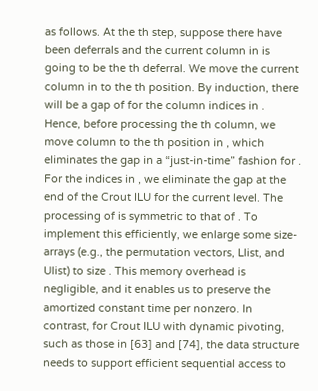as follows. At the th step, suppose there have been deferrals and the current column in is going to be the th deferral. We move the current column in to the th position. By induction, there will be a gap of for the column indices in . Hence, before processing the th column, we move column to the th position in , which eliminates the gap in a “just-in-time” fashion for . For the indices in , we eliminate the gap at the end of the Crout ILU for the current level. The processing of is symmetric to that of . To implement this efficiently, we enlarge some size- arrays (e.g., the permutation vectors, Llist, and Ulist) to size . This memory overhead is negligible, and it enables us to preserve the amortized constant time per nonzero. In contrast, for Crout ILU with dynamic pivoting, such as those in [63] and [74], the data structure needs to support efficient sequential access to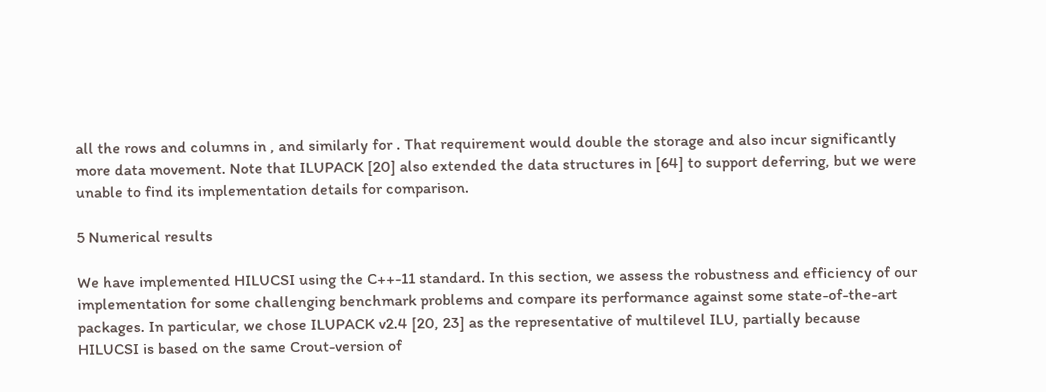all the rows and columns in , and similarly for . That requirement would double the storage and also incur significantly more data movement. Note that ILUPACK [20] also extended the data structures in [64] to support deferring, but we were unable to find its implementation details for comparison.

5 Numerical results

We have implemented HILUCSI using the C++-11 standard. In this section, we assess the robustness and efficiency of our implementation for some challenging benchmark problems and compare its performance against some state-of-the-art packages. In particular, we chose ILUPACK v2.4 [20, 23] as the representative of multilevel ILU, partially because HILUCSI is based on the same Crout-version of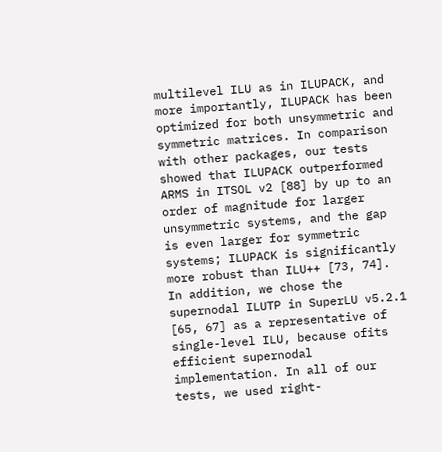multilevel ILU as in ILUPACK, and more importantly, ILUPACK has been optimized for both unsymmetric and symmetric matrices. In comparison with other packages, our tests showed that ILUPACK outperformed ARMS in ITSOL v2 [88] by up to an order of magnitude for larger unsymmetric systems, and the gap is even larger for symmetric systems; ILUPACK is significantly more robust than ILU++ [73, 74]. In addition, we chose the supernodal ILUTP in SuperLU v5.2.1 [65, 67] as a representative of single-level ILU, because ofits efficient supernodal implementation. In all of our tests, we used right-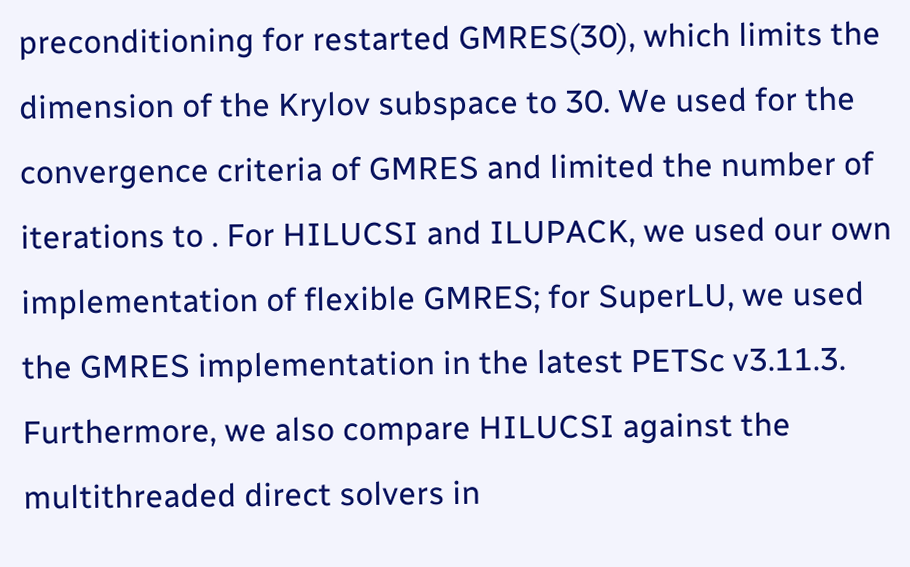preconditioning for restarted GMRES(30), which limits the dimension of the Krylov subspace to 30. We used for the convergence criteria of GMRES and limited the number of iterations to . For HILUCSI and ILUPACK, we used our own implementation of flexible GMRES; for SuperLU, we used the GMRES implementation in the latest PETSc v3.11.3. Furthermore, we also compare HILUCSI against the multithreaded direct solvers in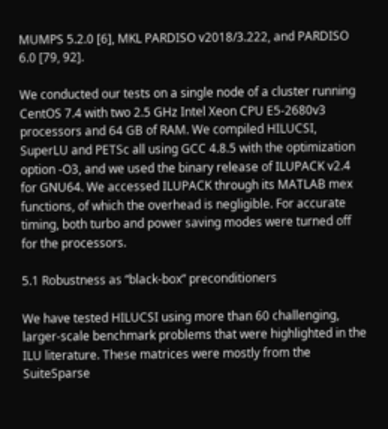MUMPS 5.2.0 [6], MKL PARDISO v2018/3.222, and PARDISO 6.0 [79, 92].

We conducted our tests on a single node of a cluster running CentOS 7.4 with two 2.5 GHz Intel Xeon CPU E5-2680v3 processors and 64 GB of RAM. We compiled HILUCSI, SuperLU and PETSc all using GCC 4.8.5 with the optimization option -O3, and we used the binary release of ILUPACK v2.4 for GNU64. We accessed ILUPACK through its MATLAB mex functions, of which the overhead is negligible. For accurate timing, both turbo and power saving modes were turned off for the processors.

5.1 Robustness as “black-box” preconditioners

We have tested HILUCSI using more than 60 challenging, larger-scale benchmark problems that were highlighted in the ILU literature. These matrices were mostly from the SuiteSparse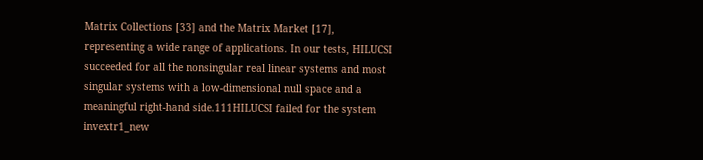Matrix Collections [33] and the Matrix Market [17], representing a wide range of applications. In our tests, HILUCSI succeeded for all the nonsingular real linear systems and most singular systems with a low-dimensional null space and a meaningful right-hand side.111HILUCSI failed for the system invextr1_new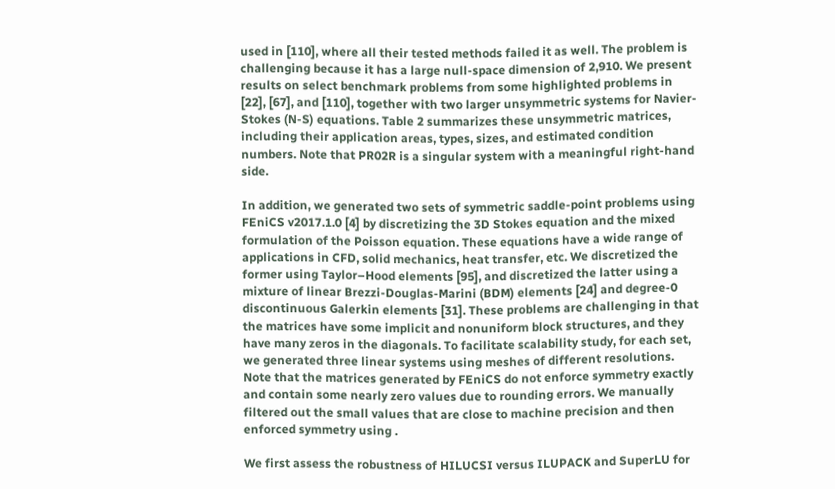used in [110], where all their tested methods failed it as well. The problem is challenging because it has a large null-space dimension of 2,910. We present results on select benchmark problems from some highlighted problems in [22], [67], and [110], together with two larger unsymmetric systems for Navier-Stokes (N-S) equations. Table 2 summarizes these unsymmetric matrices, including their application areas, types, sizes, and estimated condition numbers. Note that PR02R is a singular system with a meaningful right-hand side.

In addition, we generated two sets of symmetric saddle-point problems using FEniCS v2017.1.0 [4] by discretizing the 3D Stokes equation and the mixed formulation of the Poisson equation. These equations have a wide range of applications in CFD, solid mechanics, heat transfer, etc. We discretized the former using Taylor–Hood elements [95], and discretized the latter using a mixture of linear Brezzi-Douglas-Marini (BDM) elements [24] and degree-0 discontinuous Galerkin elements [31]. These problems are challenging in that the matrices have some implicit and nonuniform block structures, and they have many zeros in the diagonals. To facilitate scalability study, for each set, we generated three linear systems using meshes of different resolutions. Note that the matrices generated by FEniCS do not enforce symmetry exactly and contain some nearly zero values due to rounding errors. We manually filtered out the small values that are close to machine precision and then enforced symmetry using .

We first assess the robustness of HILUCSI versus ILUPACK and SuperLU for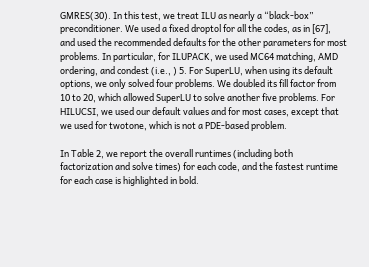GMRES(30). In this test, we treat ILU as nearly a “black-box” preconditioner. We used a fixed droptol for all the codes, as in [67], and used the recommended defaults for the other parameters for most problems. In particular, for ILUPACK, we used MC64 matching, AMD ordering, and condest (i.e., ) 5. For SuperLU, when using its default options, we only solved four problems. We doubled its fill factor from 10 to 20, which allowed SuperLU to solve another five problems. For HILUCSI, we used our default values and for most cases, except that we used for twotone, which is not a PDE-based problem.

In Table 2, we report the overall runtimes (including both factorization and solve times) for each code, and the fastest runtime for each case is highlighted in bold.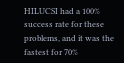HILUCSI had a 100% success rate for these problems, and it was the fastest for 70%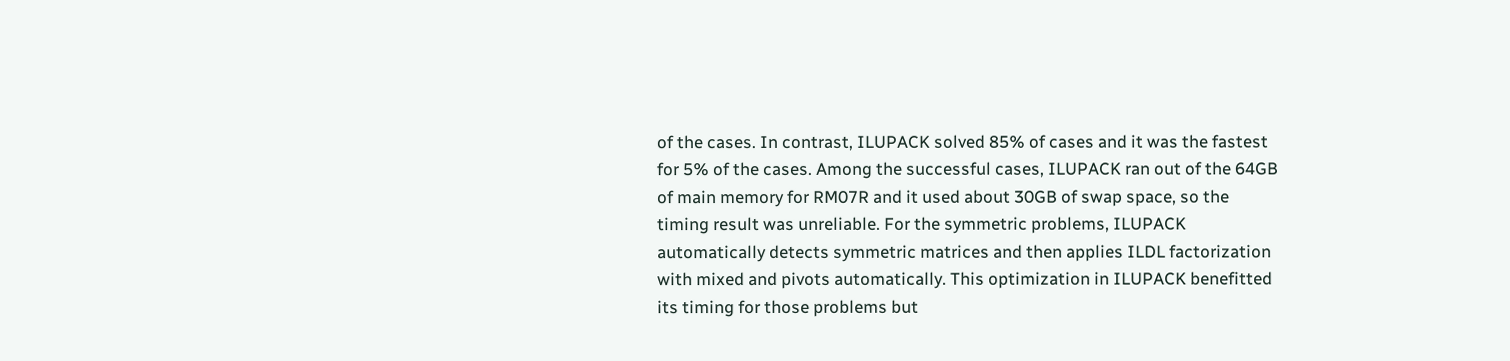of the cases. In contrast, ILUPACK solved 85% of cases and it was the fastest for 5% of the cases. Among the successful cases, ILUPACK ran out of the 64GB of main memory for RM07R and it used about 30GB of swap space, so the timing result was unreliable. For the symmetric problems, ILUPACK automatically detects symmetric matrices and then applies ILDL factorization with mixed and pivots automatically. This optimization in ILUPACK benefitted its timing for those problems but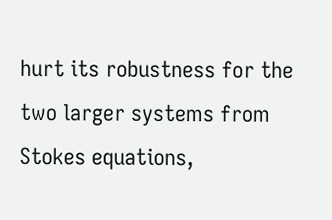hurt its robustness for the two larger systems from Stokes equations,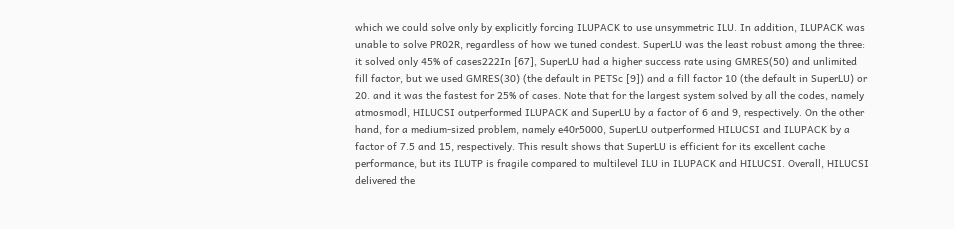which we could solve only by explicitly forcing ILUPACK to use unsymmetric ILU. In addition, ILUPACK was unable to solve PR02R, regardless of how we tuned condest. SuperLU was the least robust among the three: it solved only 45% of cases222In [67], SuperLU had a higher success rate using GMRES(50) and unlimited fill factor, but we used GMRES(30) (the default in PETSc [9]) and a fill factor 10 (the default in SuperLU) or 20. and it was the fastest for 25% of cases. Note that for the largest system solved by all the codes, namely atmosmodl, HILUCSI outperformed ILUPACK and SuperLU by a factor of 6 and 9, respectively. On the other hand, for a medium-sized problem, namely e40r5000, SuperLU outperformed HILUCSI and ILUPACK by a factor of 7.5 and 15, respectively. This result shows that SuperLU is efficient for its excellent cache performance, but its ILUTP is fragile compared to multilevel ILU in ILUPACK and HILUCSI. Overall, HILUCSI delivered the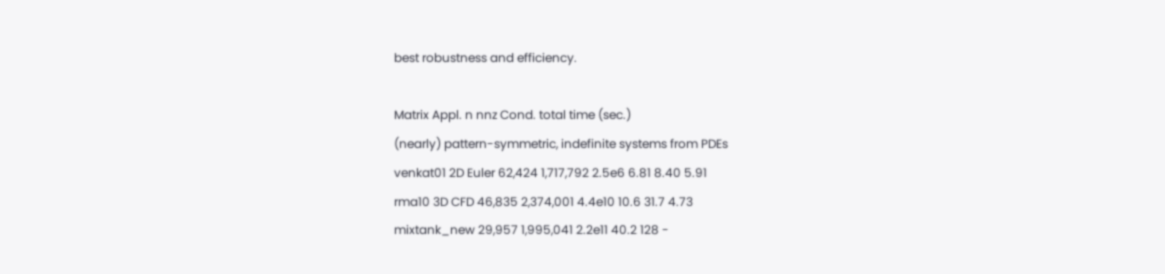best robustness and efficiency.

Matrix Appl. n nnz Cond. total time (sec.)
(nearly) pattern-symmetric, indefinite systems from PDEs
venkat01 2D Euler 62,424 1,717,792 2.5e6 6.81 8.40 5.91
rma10 3D CFD 46,835 2,374,001 4.4e10 10.6 31.7 4.73
mixtank_new 29,957 1,995,041 2.2e11 40.2 128 -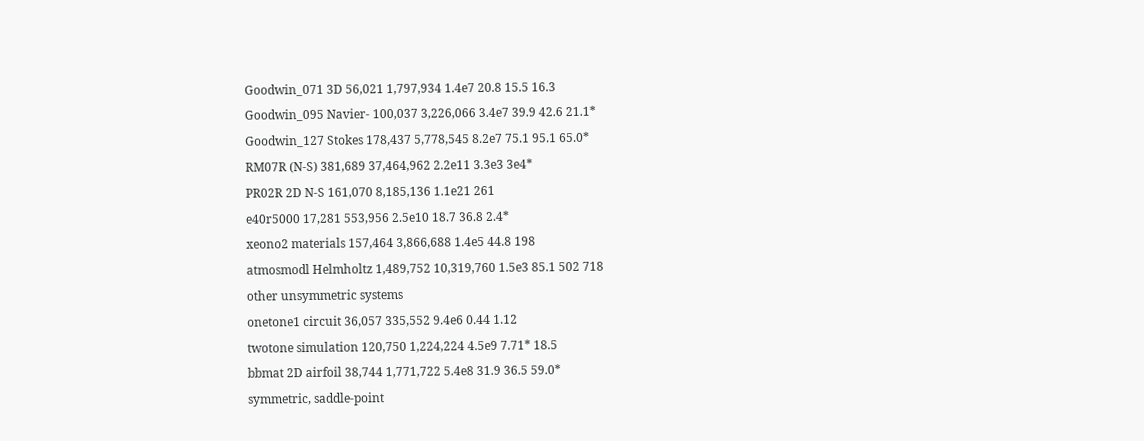Goodwin_071 3D 56,021 1,797,934 1.4e7 20.8 15.5 16.3
Goodwin_095 Navier- 100,037 3,226,066 3.4e7 39.9 42.6 21.1*
Goodwin_127 Stokes 178,437 5,778,545 8.2e7 75.1 95.1 65.0*
RM07R (N-S) 381,689 37,464,962 2.2e11 3.3e3 3e4*
PR02R 2D N-S 161,070 8,185,136 1.1e21 261
e40r5000 17,281 553,956 2.5e10 18.7 36.8 2.4*
xeono2 materials 157,464 3,866,688 1.4e5 44.8 198
atmosmodl Helmholtz 1,489,752 10,319,760 1.5e3 85.1 502 718
other unsymmetric systems
onetone1 circuit 36,057 335,552 9.4e6 0.44 1.12
twotone simulation 120,750 1,224,224 4.5e9 7.71* 18.5
bbmat 2D airfoil 38,744 1,771,722 5.4e8 31.9 36.5 59.0*
symmetric, saddle-point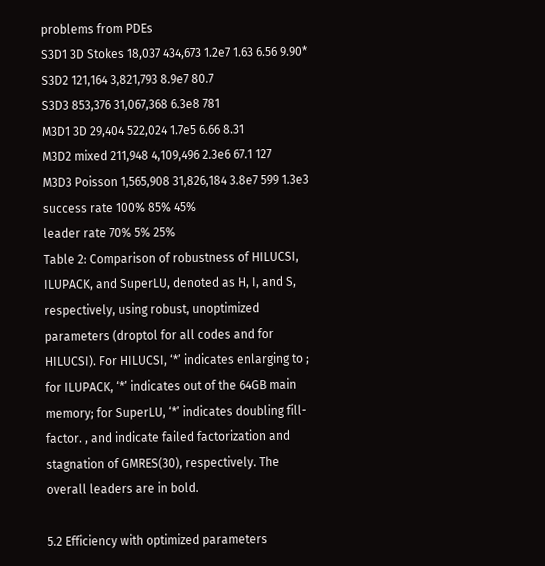problems from PDEs
S3D1 3D Stokes 18,037 434,673 1.2e7 1.63 6.56 9.90*
S3D2 121,164 3,821,793 8.9e7 80.7
S3D3 853,376 31,067,368 6.3e8 781
M3D1 3D 29,404 522,024 1.7e5 6.66 8.31
M3D2 mixed 211,948 4,109,496 2.3e6 67.1 127
M3D3 Poisson 1,565,908 31,826,184 3.8e7 599 1.3e3
success rate 100% 85% 45%
leader rate 70% 5% 25%
Table 2: Comparison of robustness of HILUCSI, ILUPACK, and SuperLU, denoted as H, I, and S, respectively, using robust, unoptimized parameters (droptol for all codes and for HILUCSI). For HILUCSI, ‘*’ indicates enlarging to ; for ILUPACK, ‘*’ indicates out of the 64GB main memory; for SuperLU, ‘*’ indicates doubling fill-factor. , and indicate failed factorization and stagnation of GMRES(30), respectively. The overall leaders are in bold.

5.2 Efficiency with optimized parameters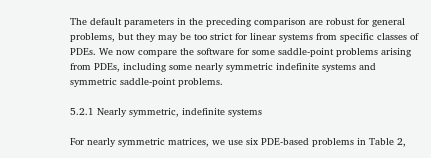The default parameters in the preceding comparison are robust for general problems, but they may be too strict for linear systems from specific classes of PDEs. We now compare the software for some saddle-point problems arising from PDEs, including some nearly symmetric indefinite systems and symmetric saddle-point problems.

5.2.1 Nearly symmetric, indefinite systems

For nearly symmetric matrices, we use six PDE-based problems in Table 2,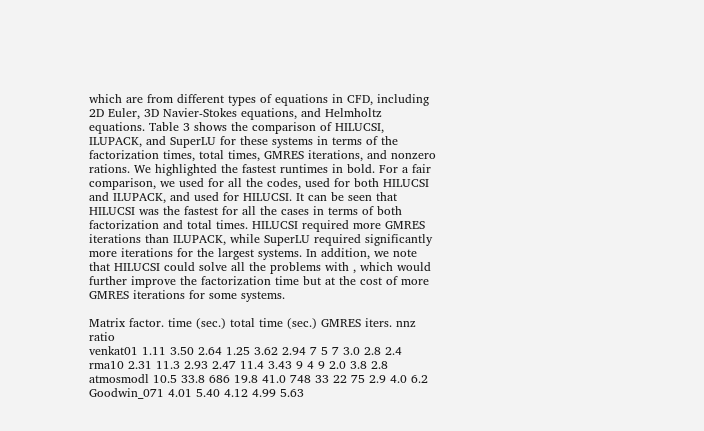which are from different types of equations in CFD, including 2D Euler, 3D Navier-Stokes equations, and Helmholtz equations. Table 3 shows the comparison of HILUCSI, ILUPACK, and SuperLU for these systems in terms of the factorization times, total times, GMRES iterations, and nonzero rations. We highlighted the fastest runtimes in bold. For a fair comparison, we used for all the codes, used for both HILUCSI and ILUPACK, and used for HILUCSI. It can be seen that HILUCSI was the fastest for all the cases in terms of both factorization and total times. HILUCSI required more GMRES iterations than ILUPACK, while SuperLU required significantly more iterations for the largest systems. In addition, we note that HILUCSI could solve all the problems with , which would further improve the factorization time but at the cost of more GMRES iterations for some systems.

Matrix factor. time (sec.) total time (sec.) GMRES iters. nnz ratio
venkat01 1.11 3.50 2.64 1.25 3.62 2.94 7 5 7 3.0 2.8 2.4
rma10 2.31 11.3 2.93 2.47 11.4 3.43 9 4 9 2.0 3.8 2.8
atmosmodl 10.5 33.8 686 19.8 41.0 748 33 22 75 2.9 4.0 6.2
Goodwin_071 4.01 5.40 4.12 4.99 5.63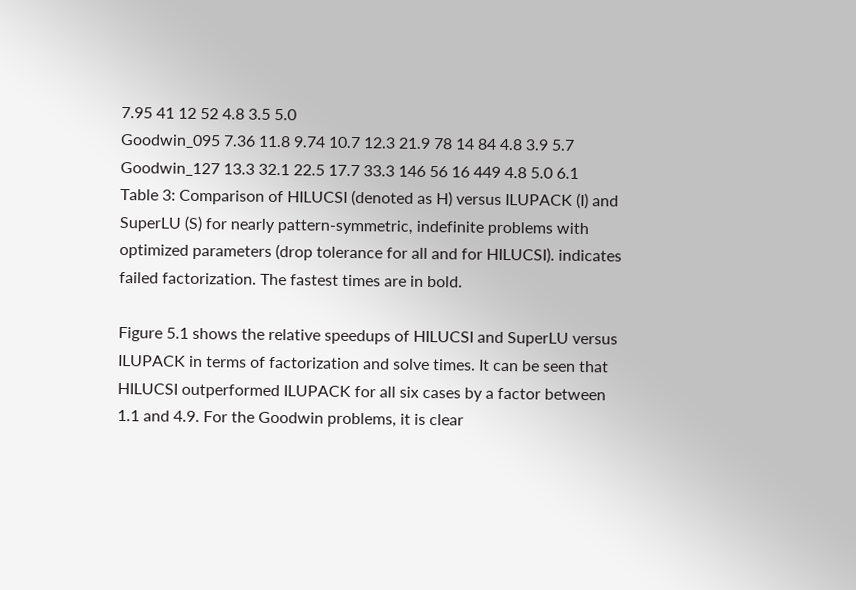7.95 41 12 52 4.8 3.5 5.0
Goodwin_095 7.36 11.8 9.74 10.7 12.3 21.9 78 14 84 4.8 3.9 5.7
Goodwin_127 13.3 32.1 22.5 17.7 33.3 146 56 16 449 4.8 5.0 6.1
Table 3: Comparison of HILUCSI (denoted as H) versus ILUPACK (I) and SuperLU (S) for nearly pattern-symmetric, indefinite problems with optimized parameters (drop tolerance for all and for HILUCSI). indicates failed factorization. The fastest times are in bold.

Figure 5.1 shows the relative speedups of HILUCSI and SuperLU versus ILUPACK in terms of factorization and solve times. It can be seen that HILUCSI outperformed ILUPACK for all six cases by a factor between 1.1 and 4.9. For the Goodwin problems, it is clear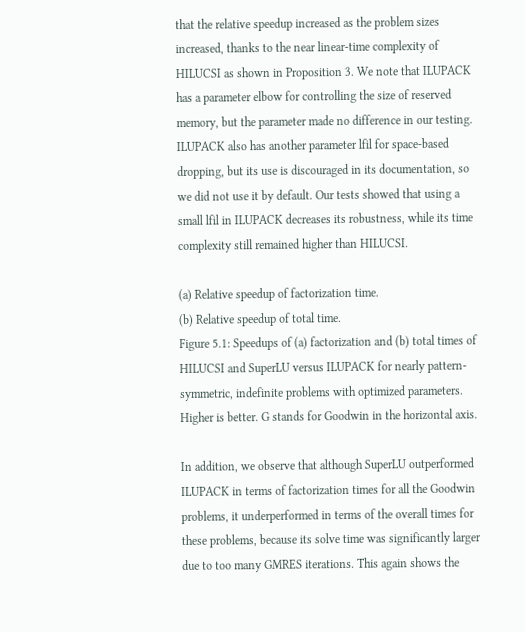that the relative speedup increased as the problem sizes increased, thanks to the near linear-time complexity of HILUCSI as shown in Proposition 3. We note that ILUPACK has a parameter elbow for controlling the size of reserved memory, but the parameter made no difference in our testing. ILUPACK also has another parameter lfil for space-based dropping, but its use is discouraged in its documentation, so we did not use it by default. Our tests showed that using a small lfil in ILUPACK decreases its robustness, while its time complexity still remained higher than HILUCSI.

(a) Relative speedup of factorization time.
(b) Relative speedup of total time.
Figure 5.1: Speedups of (a) factorization and (b) total times of HILUCSI and SuperLU versus ILUPACK for nearly pattern-symmetric, indefinite problems with optimized parameters. Higher is better. G stands for Goodwin in the horizontal axis.

In addition, we observe that although SuperLU outperformed ILUPACK in terms of factorization times for all the Goodwin problems, it underperformed in terms of the overall times for these problems, because its solve time was significantly larger due to too many GMRES iterations. This again shows the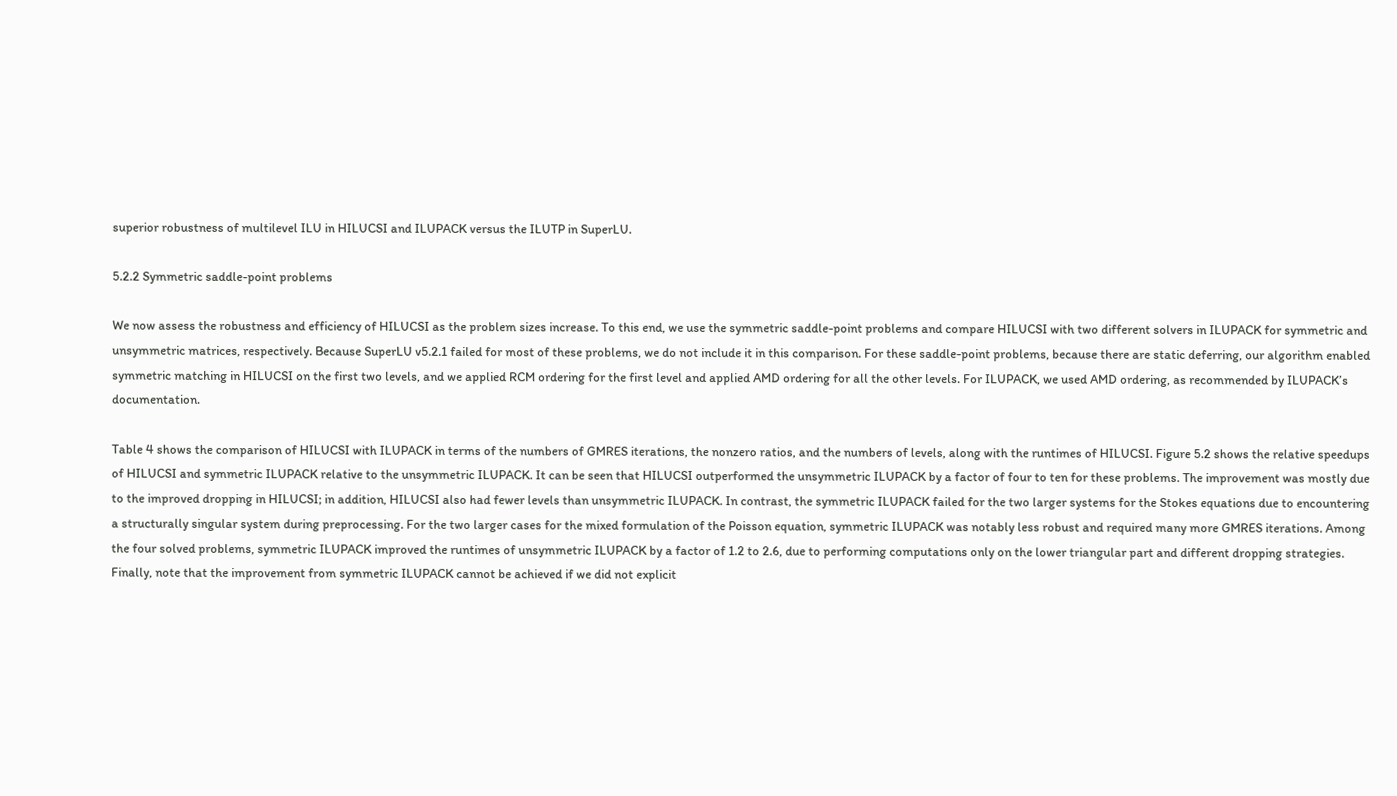superior robustness of multilevel ILU in HILUCSI and ILUPACK versus the ILUTP in SuperLU.

5.2.2 Symmetric saddle-point problems

We now assess the robustness and efficiency of HILUCSI as the problem sizes increase. To this end, we use the symmetric saddle-point problems and compare HILUCSI with two different solvers in ILUPACK for symmetric and unsymmetric matrices, respectively. Because SuperLU v5.2.1 failed for most of these problems, we do not include it in this comparison. For these saddle-point problems, because there are static deferring, our algorithm enabled symmetric matching in HILUCSI on the first two levels, and we applied RCM ordering for the first level and applied AMD ordering for all the other levels. For ILUPACK, we used AMD ordering, as recommended by ILUPACK’s documentation.

Table 4 shows the comparison of HILUCSI with ILUPACK in terms of the numbers of GMRES iterations, the nonzero ratios, and the numbers of levels, along with the runtimes of HILUCSI. Figure 5.2 shows the relative speedups of HILUCSI and symmetric ILUPACK relative to the unsymmetric ILUPACK. It can be seen that HILUCSI outperformed the unsymmetric ILUPACK by a factor of four to ten for these problems. The improvement was mostly due to the improved dropping in HILUCSI; in addition, HILUCSI also had fewer levels than unsymmetric ILUPACK. In contrast, the symmetric ILUPACK failed for the two larger systems for the Stokes equations due to encountering a structurally singular system during preprocessing. For the two larger cases for the mixed formulation of the Poisson equation, symmetric ILUPACK was notably less robust and required many more GMRES iterations. Among the four solved problems, symmetric ILUPACK improved the runtimes of unsymmetric ILUPACK by a factor of 1.2 to 2.6, due to performing computations only on the lower triangular part and different dropping strategies. Finally, note that the improvement from symmetric ILUPACK cannot be achieved if we did not explicit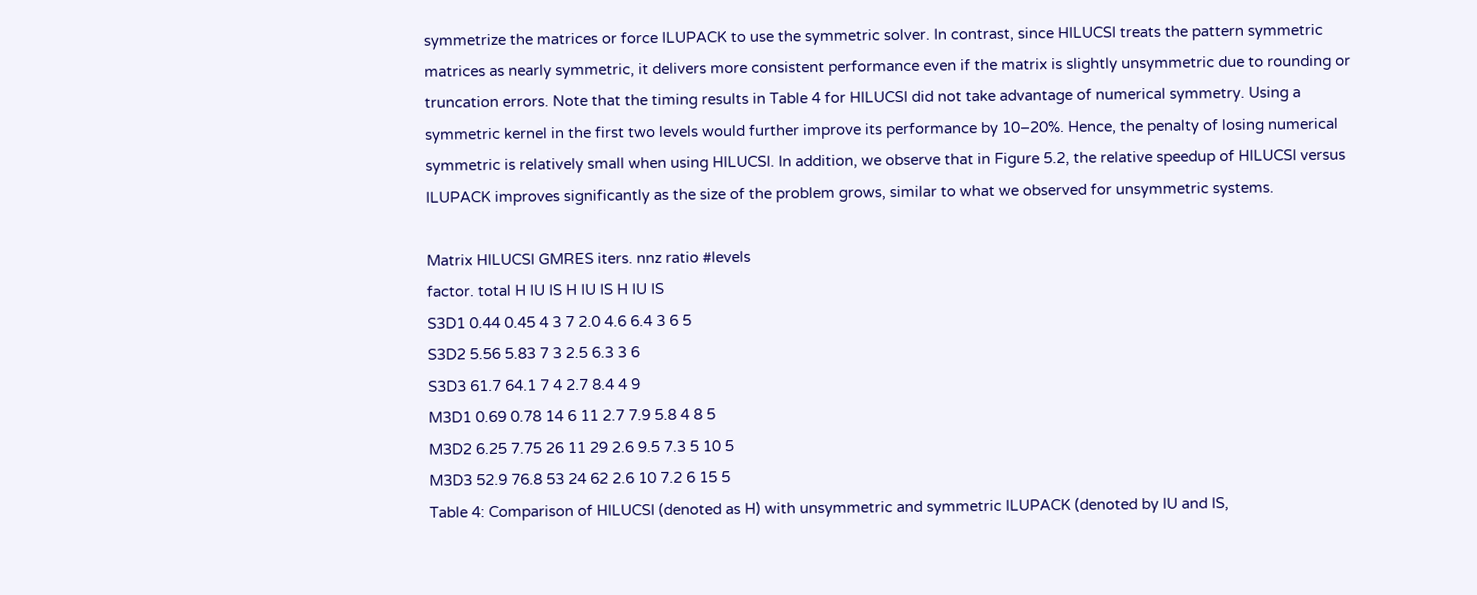symmetrize the matrices or force ILUPACK to use the symmetric solver. In contrast, since HILUCSI treats the pattern symmetric matrices as nearly symmetric, it delivers more consistent performance even if the matrix is slightly unsymmetric due to rounding or truncation errors. Note that the timing results in Table 4 for HILUCSI did not take advantage of numerical symmetry. Using a symmetric kernel in the first two levels would further improve its performance by 10–20%. Hence, the penalty of losing numerical symmetric is relatively small when using HILUCSI. In addition, we observe that in Figure 5.2, the relative speedup of HILUCSI versus ILUPACK improves significantly as the size of the problem grows, similar to what we observed for unsymmetric systems.

Matrix HILUCSI GMRES iters. nnz ratio #levels
factor. total H IU IS H IU IS H IU IS
S3D1 0.44 0.45 4 3 7 2.0 4.6 6.4 3 6 5
S3D2 5.56 5.83 7 3 2.5 6.3 3 6
S3D3 61.7 64.1 7 4 2.7 8.4 4 9
M3D1 0.69 0.78 14 6 11 2.7 7.9 5.8 4 8 5
M3D2 6.25 7.75 26 11 29 2.6 9.5 7.3 5 10 5
M3D3 52.9 76.8 53 24 62 2.6 10 7.2 6 15 5
Table 4: Comparison of HILUCSI (denoted as H) with unsymmetric and symmetric ILUPACK (denoted by IU and IS,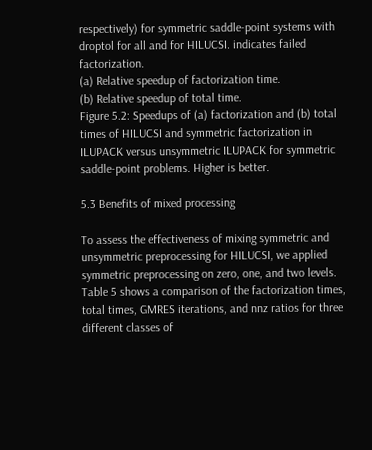respectively) for symmetric saddle-point systems with droptol for all and for HILUCSI. indicates failed factorization.
(a) Relative speedup of factorization time.
(b) Relative speedup of total time.
Figure 5.2: Speedups of (a) factorization and (b) total times of HILUCSI and symmetric factorization in ILUPACK versus unsymmetric ILUPACK for symmetric saddle-point problems. Higher is better.

5.3 Benefits of mixed processing

To assess the effectiveness of mixing symmetric and unsymmetric preprocessing for HILUCSI, we applied symmetric preprocessing on zero, one, and two levels. Table 5 shows a comparison of the factorization times, total times, GMRES iterations, and nnz ratios for three different classes of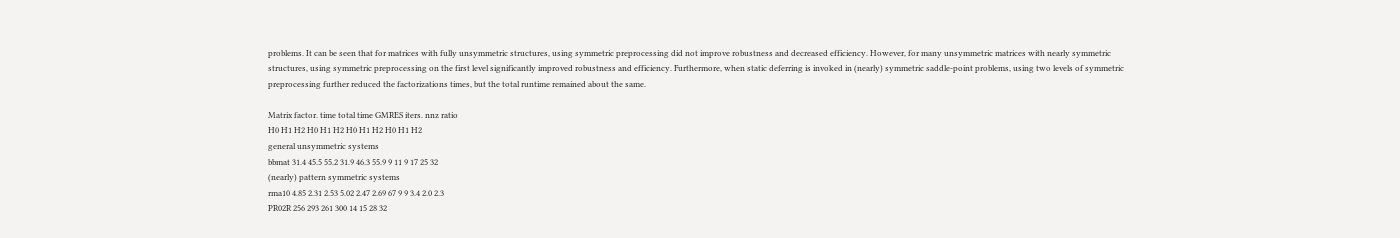problems. It can be seen that for matrices with fully unsymmetric structures, using symmetric preprocessing did not improve robustness and decreased efficiency. However, for many unsymmetric matrices with nearly symmetric structures, using symmetric preprocessing on the first level significantly improved robustness and efficiency. Furthermore, when static deferring is invoked in (nearly) symmetric saddle-point problems, using two levels of symmetric preprocessing further reduced the factorizations times, but the total runtime remained about the same.

Matrix factor. time total time GMRES iters. nnz ratio
H0 H1 H2 H0 H1 H2 H0 H1 H2 H0 H1 H2
general unsymmetric systems
bbmat 31.4 45.5 55.2 31.9 46.3 55.9 9 11 9 17 25 32
(nearly) pattern symmetric systems
rma10 4.85 2.31 2.53 5.02 2.47 2.69 67 9 9 3.4 2.0 2.3
PR02R 256 293 261 300 14 15 28 32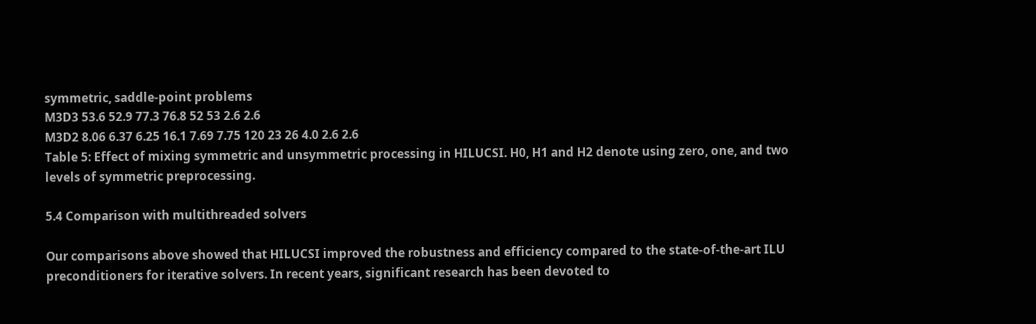symmetric, saddle-point problems
M3D3 53.6 52.9 77.3 76.8 52 53 2.6 2.6
M3D2 8.06 6.37 6.25 16.1 7.69 7.75 120 23 26 4.0 2.6 2.6
Table 5: Effect of mixing symmetric and unsymmetric processing in HILUCSI. H0, H1 and H2 denote using zero, one, and two levels of symmetric preprocessing.

5.4 Comparison with multithreaded solvers

Our comparisons above showed that HILUCSI improved the robustness and efficiency compared to the state-of-the-art ILU preconditioners for iterative solvers. In recent years, significant research has been devoted to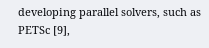developing parallel solvers, such as PETSc [9],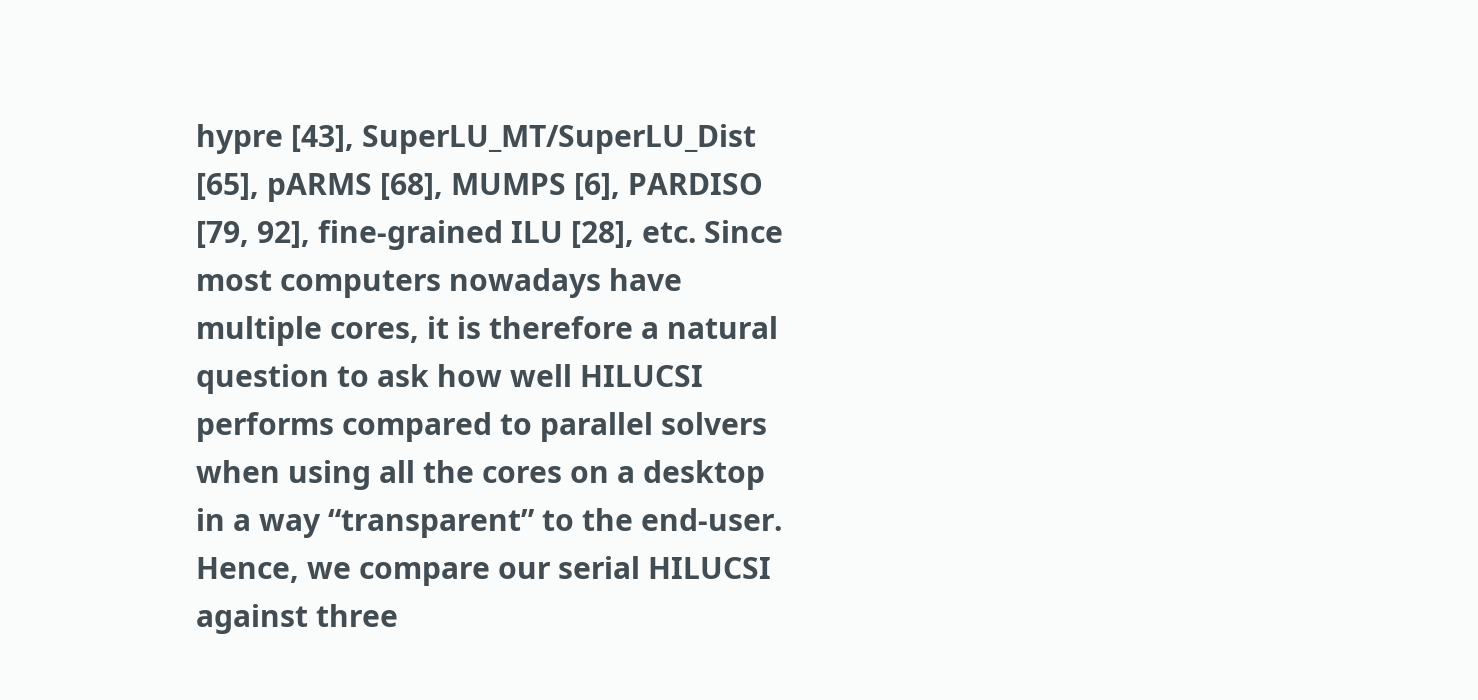hypre [43], SuperLU_MT/SuperLU_Dist [65], pARMS [68], MUMPS [6], PARDISO [79, 92], fine-grained ILU [28], etc. Since most computers nowadays have multiple cores, it is therefore a natural question to ask how well HILUCSI performs compared to parallel solvers when using all the cores on a desktop in a way “transparent” to the end-user. Hence, we compare our serial HILUCSI against three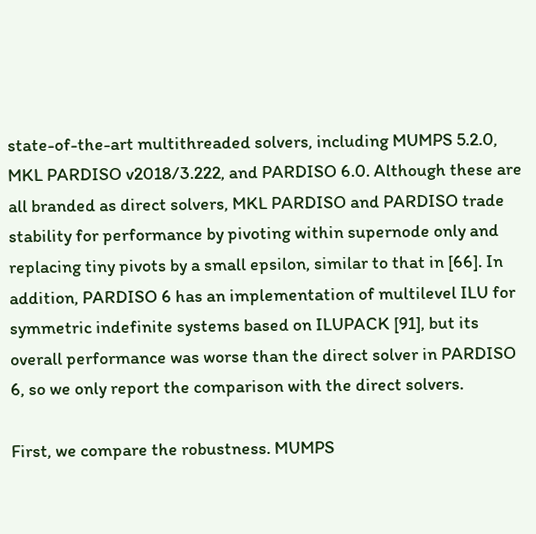state-of-the-art multithreaded solvers, including MUMPS 5.2.0, MKL PARDISO v2018/3.222, and PARDISO 6.0. Although these are all branded as direct solvers, MKL PARDISO and PARDISO trade stability for performance by pivoting within supernode only and replacing tiny pivots by a small epsilon, similar to that in [66]. In addition, PARDISO 6 has an implementation of multilevel ILU for symmetric indefinite systems based on ILUPACK [91], but its overall performance was worse than the direct solver in PARDISO 6, so we only report the comparison with the direct solvers.

First, we compare the robustness. MUMPS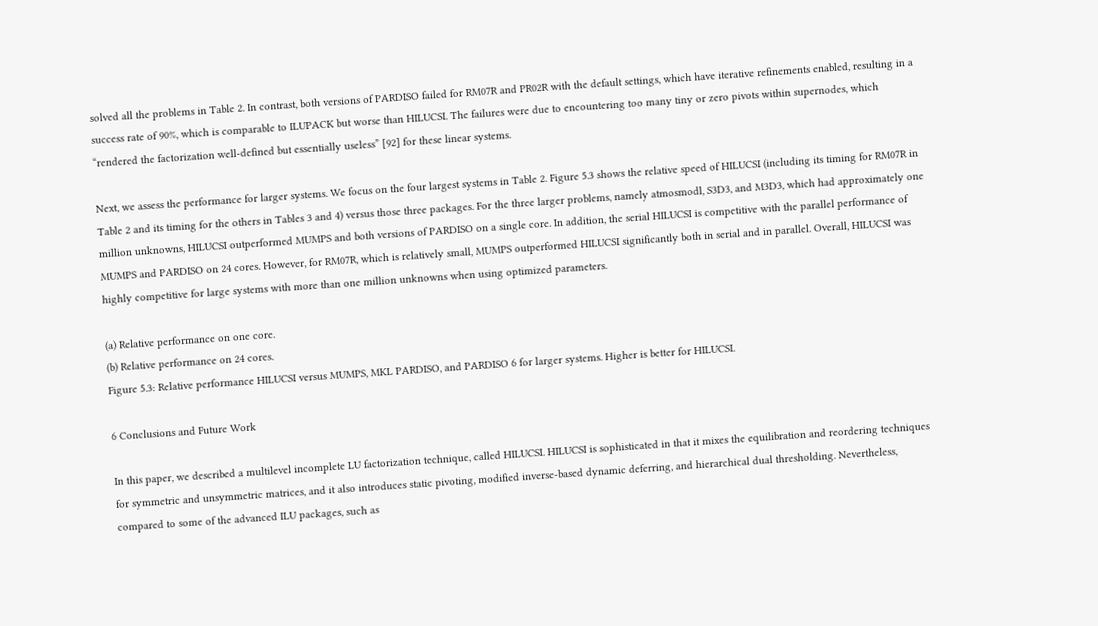solved all the problems in Table 2. In contrast, both versions of PARDISO failed for RM07R and PR02R with the default settings, which have iterative refinements enabled, resulting in a success rate of 90%, which is comparable to ILUPACK but worse than HILUCSI. The failures were due to encountering too many tiny or zero pivots within supernodes, which “rendered the factorization well-defined but essentially useless” [92] for these linear systems.

Next, we assess the performance for larger systems. We focus on the four largest systems in Table 2. Figure 5.3 shows the relative speed of HILUCSI (including its timing for RM07R in Table 2 and its timing for the others in Tables 3 and 4) versus those three packages. For the three larger problems, namely atmosmodl, S3D3, and M3D3, which had approximately one million unknowns, HILUCSI outperformed MUMPS and both versions of PARDISO on a single core. In addition, the serial HILUCSI is competitive with the parallel performance of MUMPS and PARDISO on 24 cores. However, for RM07R, which is relatively small, MUMPS outperformed HILUCSI significantly both in serial and in parallel. Overall, HILUCSI was highly competitive for large systems with more than one million unknowns when using optimized parameters.

(a) Relative performance on one core.
(b) Relative performance on 24 cores.
Figure 5.3: Relative performance HILUCSI versus MUMPS, MKL PARDISO, and PARDISO 6 for larger systems. Higher is better for HILUCSI.

6 Conclusions and Future Work

In this paper, we described a multilevel incomplete LU factorization technique, called HILUCSI. HILUCSI is sophisticated in that it mixes the equilibration and reordering techniques for symmetric and unsymmetric matrices, and it also introduces static pivoting, modified inverse-based dynamic deferring, and hierarchical dual thresholding. Nevertheless, compared to some of the advanced ILU packages, such as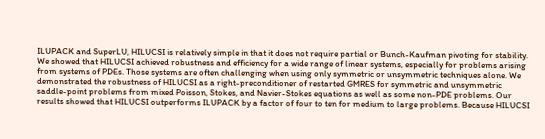ILUPACK and SuperLU, HILUCSI is relatively simple in that it does not require partial or Bunch-Kaufman pivoting for stability. We showed that HILUCSI achieved robustness and efficiency for a wide range of linear systems, especially for problems arising from systems of PDEs. Those systems are often challenging when using only symmetric or unsymmetric techniques alone. We demonstrated the robustness of HILUCSI as a right-preconditioner of restarted GMRES for symmetric and unsymmetric saddle-point problems from mixed Poisson, Stokes, and Navier-Stokes equations as well as some non-PDE problems. Our results showed that HILUCSI outperforms ILUPACK by a factor of four to ten for medium to large problems. Because HILUCSI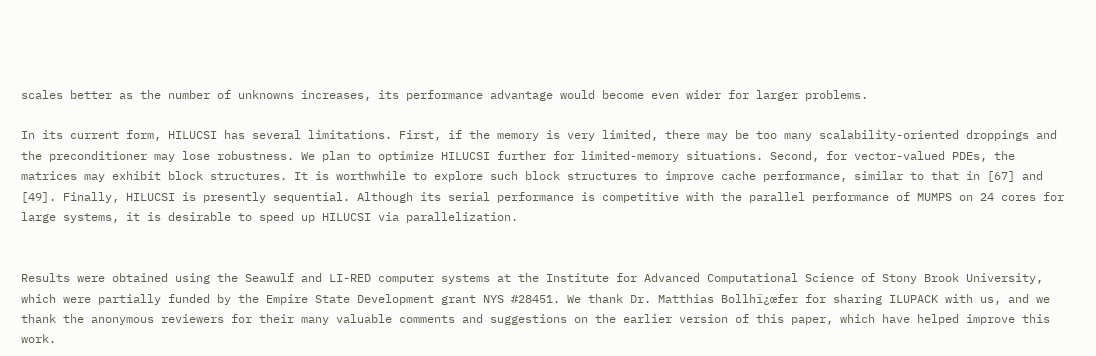scales better as the number of unknowns increases, its performance advantage would become even wider for larger problems.

In its current form, HILUCSI has several limitations. First, if the memory is very limited, there may be too many scalability-oriented droppings and the preconditioner may lose robustness. We plan to optimize HILUCSI further for limited-memory situations. Second, for vector-valued PDEs, the matrices may exhibit block structures. It is worthwhile to explore such block structures to improve cache performance, similar to that in [67] and [49]. Finally, HILUCSI is presently sequential. Although its serial performance is competitive with the parallel performance of MUMPS on 24 cores for large systems, it is desirable to speed up HILUCSI via parallelization.


Results were obtained using the Seawulf and LI-RED computer systems at the Institute for Advanced Computational Science of Stony Brook University, which were partially funded by the Empire State Development grant NYS #28451. We thank Dr. Matthias Bollhï¿œfer for sharing ILUPACK with us, and we thank the anonymous reviewers for their many valuable comments and suggestions on the earlier version of this paper, which have helped improve this work.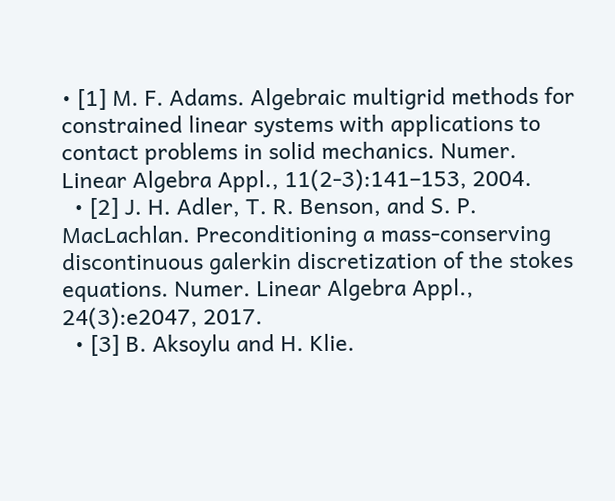• [1] M. F. Adams. Algebraic multigrid methods for constrained linear systems with applications to contact problems in solid mechanics. Numer. Linear Algebra Appl., 11(2-3):141–153, 2004.
  • [2] J. H. Adler, T. R. Benson, and S. P. MacLachlan. Preconditioning a mass-conserving discontinuous galerkin discretization of the stokes equations. Numer. Linear Algebra Appl., 24(3):e2047, 2017.
  • [3] B. Aksoylu and H. Klie.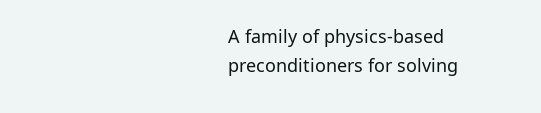A family of physics-based preconditioners for solving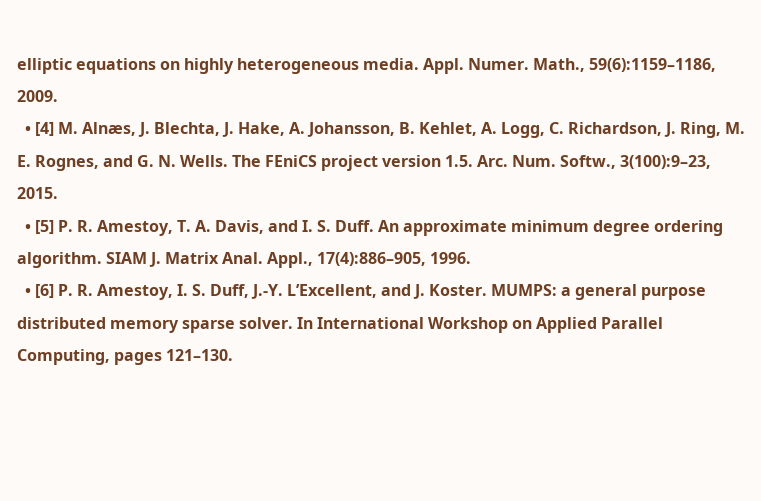elliptic equations on highly heterogeneous media. Appl. Numer. Math., 59(6):1159–1186, 2009.
  • [4] M. Alnæs, J. Blechta, J. Hake, A. Johansson, B. Kehlet, A. Logg, C. Richardson, J. Ring, M. E. Rognes, and G. N. Wells. The FEniCS project version 1.5. Arc. Num. Softw., 3(100):9–23, 2015.
  • [5] P. R. Amestoy, T. A. Davis, and I. S. Duff. An approximate minimum degree ordering algorithm. SIAM J. Matrix Anal. Appl., 17(4):886–905, 1996.
  • [6] P. R. Amestoy, I. S. Duff, J.-Y. L’Excellent, and J. Koster. MUMPS: a general purpose distributed memory sparse solver. In International Workshop on Applied Parallel Computing, pages 121–130.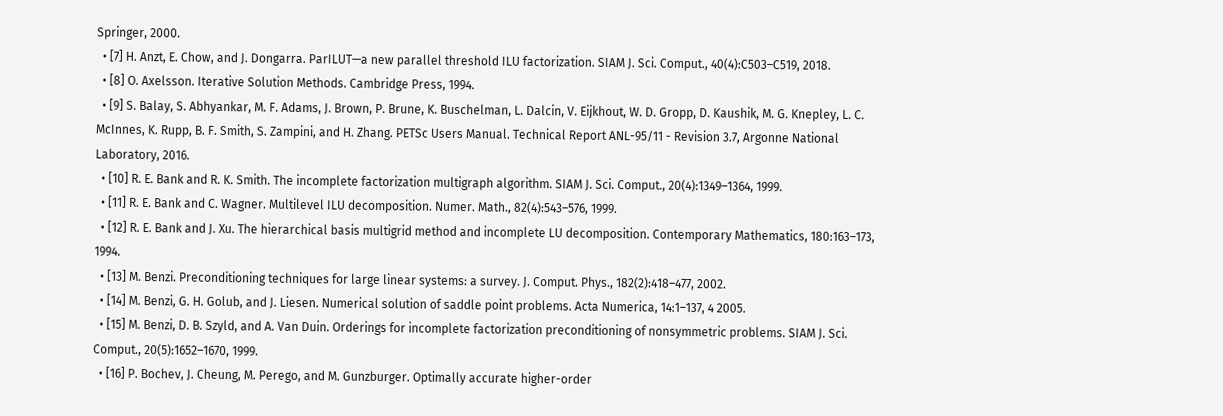Springer, 2000.
  • [7] H. Anzt, E. Chow, and J. Dongarra. ParILUT—a new parallel threshold ILU factorization. SIAM J. Sci. Comput., 40(4):C503–C519, 2018.
  • [8] O. Axelsson. Iterative Solution Methods. Cambridge Press, 1994.
  • [9] S. Balay, S. Abhyankar, M. F. Adams, J. Brown, P. Brune, K. Buschelman, L. Dalcin, V. Eijkhout, W. D. Gropp, D. Kaushik, M. G. Knepley, L. C. McInnes, K. Rupp, B. F. Smith, S. Zampini, and H. Zhang. PETSc Users Manual. Technical Report ANL-95/11 - Revision 3.7, Argonne National Laboratory, 2016.
  • [10] R. E. Bank and R. K. Smith. The incomplete factorization multigraph algorithm. SIAM J. Sci. Comput., 20(4):1349–1364, 1999.
  • [11] R. E. Bank and C. Wagner. Multilevel ILU decomposition. Numer. Math., 82(4):543–576, 1999.
  • [12] R. E. Bank and J. Xu. The hierarchical basis multigrid method and incomplete LU decomposition. Contemporary Mathematics, 180:163–173, 1994.
  • [13] M. Benzi. Preconditioning techniques for large linear systems: a survey. J. Comput. Phys., 182(2):418–477, 2002.
  • [14] M. Benzi, G. H. Golub, and J. Liesen. Numerical solution of saddle point problems. Acta Numerica, 14:1–137, 4 2005.
  • [15] M. Benzi, D. B. Szyld, and A. Van Duin. Orderings for incomplete factorization preconditioning of nonsymmetric problems. SIAM J. Sci. Comput., 20(5):1652–1670, 1999.
  • [16] P. Bochev, J. Cheung, M. Perego, and M. Gunzburger. Optimally accurate higher-order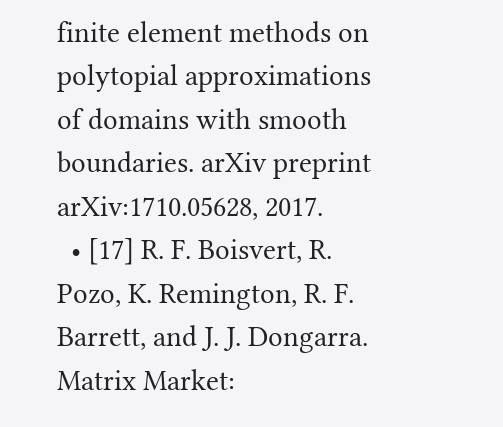finite element methods on polytopial approximations of domains with smooth boundaries. arXiv preprint arXiv:1710.05628, 2017.
  • [17] R. F. Boisvert, R. Pozo, K. Remington, R. F. Barrett, and J. J. Dongarra. Matrix Market: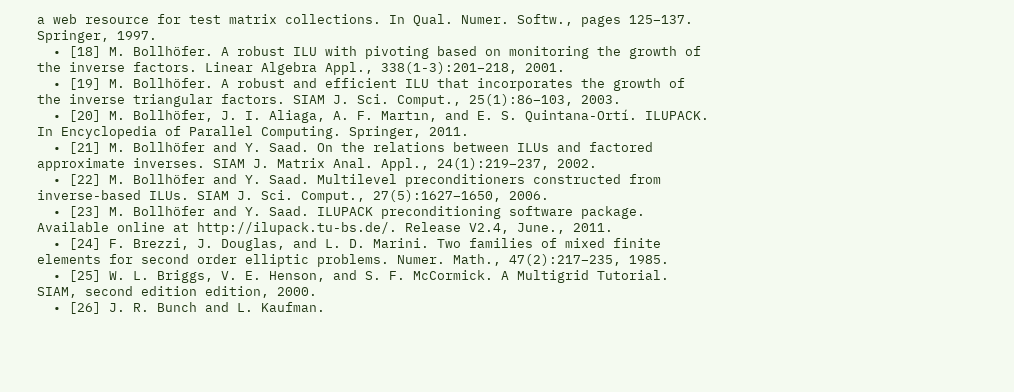a web resource for test matrix collections. In Qual. Numer. Softw., pages 125–137. Springer, 1997.
  • [18] M. Bollhöfer. A robust ILU with pivoting based on monitoring the growth of the inverse factors. Linear Algebra Appl., 338(1-3):201–218, 2001.
  • [19] M. Bollhöfer. A robust and efficient ILU that incorporates the growth of the inverse triangular factors. SIAM J. Sci. Comput., 25(1):86–103, 2003.
  • [20] M. Bollhöfer, J. I. Aliaga, A. F. Martın, and E. S. Quintana-Ortí. ILUPACK. In Encyclopedia of Parallel Computing. Springer, 2011.
  • [21] M. Bollhöfer and Y. Saad. On the relations between ILUs and factored approximate inverses. SIAM J. Matrix Anal. Appl., 24(1):219–237, 2002.
  • [22] M. Bollhöfer and Y. Saad. Multilevel preconditioners constructed from inverse-based ILUs. SIAM J. Sci. Comput., 27(5):1627–1650, 2006.
  • [23] M. Bollhöfer and Y. Saad. ILUPACK preconditioning software package. Available online at http://ilupack.tu-bs.de/. Release V2.4, June., 2011.
  • [24] F. Brezzi, J. Douglas, and L. D. Marini. Two families of mixed finite elements for second order elliptic problems. Numer. Math., 47(2):217–235, 1985.
  • [25] W. L. Briggs, V. E. Henson, and S. F. McCormick. A Multigrid Tutorial. SIAM, second edition edition, 2000.
  • [26] J. R. Bunch and L. Kaufman.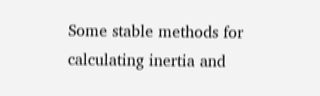Some stable methods for calculating inertia and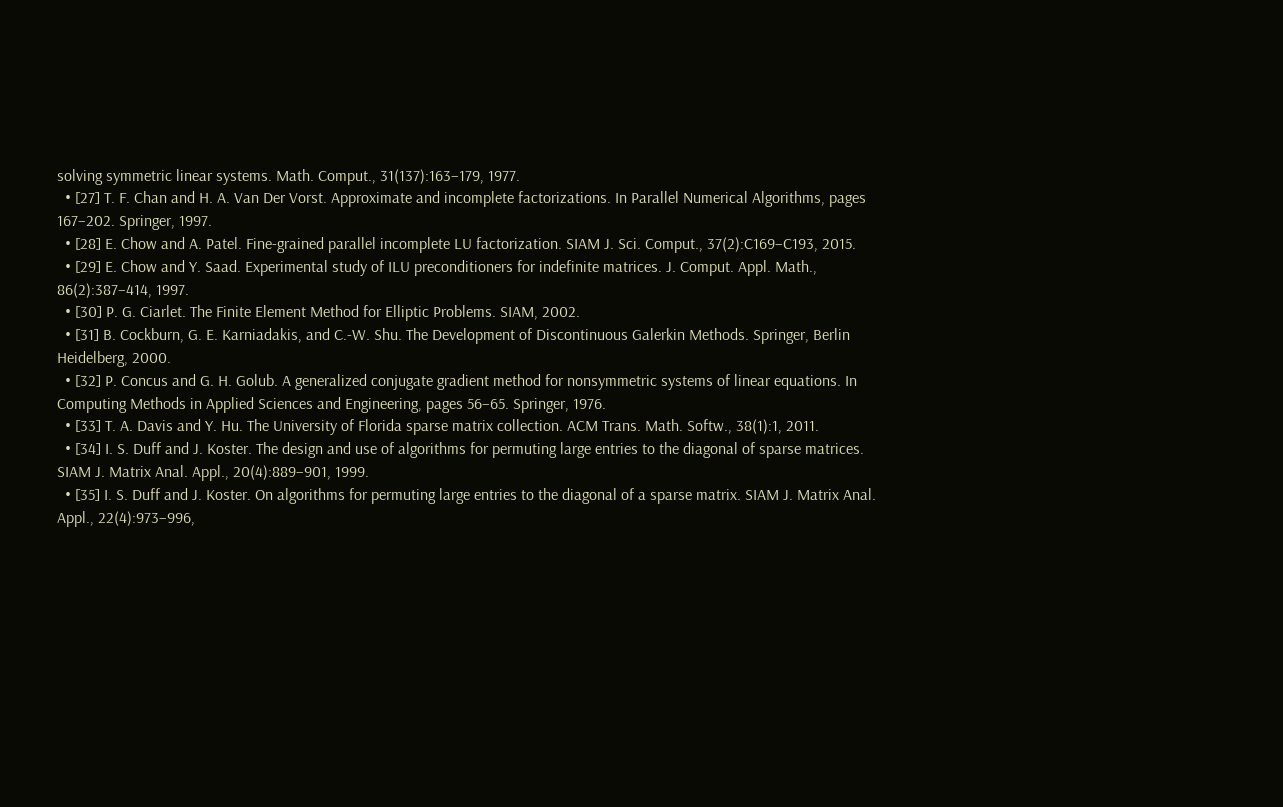solving symmetric linear systems. Math. Comput., 31(137):163–179, 1977.
  • [27] T. F. Chan and H. A. Van Der Vorst. Approximate and incomplete factorizations. In Parallel Numerical Algorithms, pages 167–202. Springer, 1997.
  • [28] E. Chow and A. Patel. Fine-grained parallel incomplete LU factorization. SIAM J. Sci. Comput., 37(2):C169–C193, 2015.
  • [29] E. Chow and Y. Saad. Experimental study of ILU preconditioners for indefinite matrices. J. Comput. Appl. Math., 86(2):387–414, 1997.
  • [30] P. G. Ciarlet. The Finite Element Method for Elliptic Problems. SIAM, 2002.
  • [31] B. Cockburn, G. E. Karniadakis, and C.-W. Shu. The Development of Discontinuous Galerkin Methods. Springer, Berlin Heidelberg, 2000.
  • [32] P. Concus and G. H. Golub. A generalized conjugate gradient method for nonsymmetric systems of linear equations. In Computing Methods in Applied Sciences and Engineering, pages 56–65. Springer, 1976.
  • [33] T. A. Davis and Y. Hu. The University of Florida sparse matrix collection. ACM Trans. Math. Softw., 38(1):1, 2011.
  • [34] I. S. Duff and J. Koster. The design and use of algorithms for permuting large entries to the diagonal of sparse matrices. SIAM J. Matrix Anal. Appl., 20(4):889–901, 1999.
  • [35] I. S. Duff and J. Koster. On algorithms for permuting large entries to the diagonal of a sparse matrix. SIAM J. Matrix Anal. Appl., 22(4):973–996,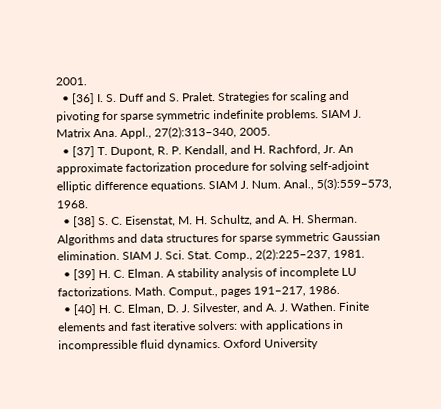2001.
  • [36] I. S. Duff and S. Pralet. Strategies for scaling and pivoting for sparse symmetric indefinite problems. SIAM J. Matrix Ana. Appl., 27(2):313–340, 2005.
  • [37] T. Dupont, R. P. Kendall, and H. Rachford, Jr. An approximate factorization procedure for solving self-adjoint elliptic difference equations. SIAM J. Num. Anal., 5(3):559–573, 1968.
  • [38] S. C. Eisenstat, M. H. Schultz, and A. H. Sherman. Algorithms and data structures for sparse symmetric Gaussian elimination. SIAM J. Sci. Stat. Comp., 2(2):225–237, 1981.
  • [39] H. C. Elman. A stability analysis of incomplete LU factorizations. Math. Comput., pages 191–217, 1986.
  • [40] H. C. Elman, D. J. Silvester, and A. J. Wathen. Finite elements and fast iterative solvers: with applications in incompressible fluid dynamics. Oxford University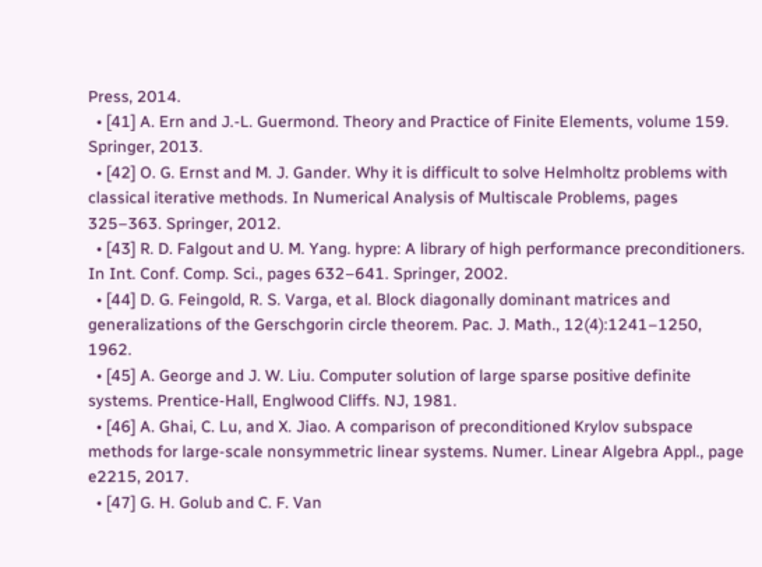Press, 2014.
  • [41] A. Ern and J.-L. Guermond. Theory and Practice of Finite Elements, volume 159. Springer, 2013.
  • [42] O. G. Ernst and M. J. Gander. Why it is difficult to solve Helmholtz problems with classical iterative methods. In Numerical Analysis of Multiscale Problems, pages 325–363. Springer, 2012.
  • [43] R. D. Falgout and U. M. Yang. hypre: A library of high performance preconditioners. In Int. Conf. Comp. Sci., pages 632–641. Springer, 2002.
  • [44] D. G. Feingold, R. S. Varga, et al. Block diagonally dominant matrices and generalizations of the Gerschgorin circle theorem. Pac. J. Math., 12(4):1241–1250, 1962.
  • [45] A. George and J. W. Liu. Computer solution of large sparse positive definite systems. Prentice-Hall, Englwood Cliffs. NJ, 1981.
  • [46] A. Ghai, C. Lu, and X. Jiao. A comparison of preconditioned Krylov subspace methods for large-scale nonsymmetric linear systems. Numer. Linear Algebra Appl., page e2215, 2017.
  • [47] G. H. Golub and C. F. Van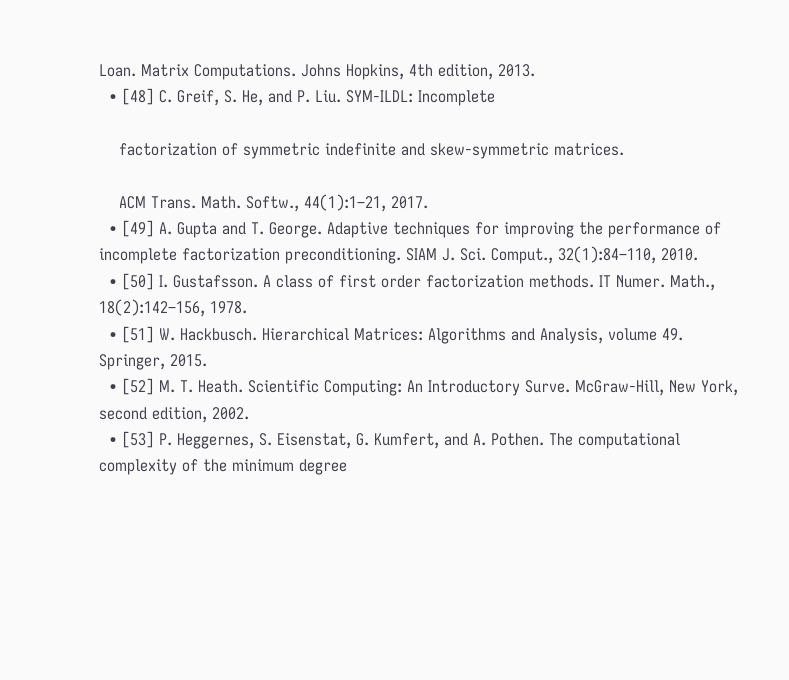Loan. Matrix Computations. Johns Hopkins, 4th edition, 2013.
  • [48] C. Greif, S. He, and P. Liu. SYM-ILDL: Incomplete

    factorization of symmetric indefinite and skew-symmetric matrices.

    ACM Trans. Math. Softw., 44(1):1–21, 2017.
  • [49] A. Gupta and T. George. Adaptive techniques for improving the performance of incomplete factorization preconditioning. SIAM J. Sci. Comput., 32(1):84–110, 2010.
  • [50] I. Gustafsson. A class of first order factorization methods. IT Numer. Math., 18(2):142–156, 1978.
  • [51] W. Hackbusch. Hierarchical Matrices: Algorithms and Analysis, volume 49. Springer, 2015.
  • [52] M. T. Heath. Scientific Computing: An Introductory Surve. McGraw-Hill, New York, second edition, 2002.
  • [53] P. Heggernes, S. Eisenstat, G. Kumfert, and A. Pothen. The computational complexity of the minimum degree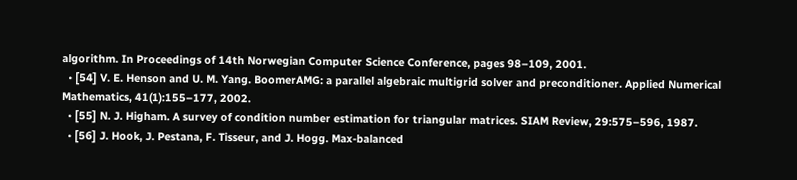algorithm. In Proceedings of 14th Norwegian Computer Science Conference, pages 98–109, 2001.
  • [54] V. E. Henson and U. M. Yang. BoomerAMG: a parallel algebraic multigrid solver and preconditioner. Applied Numerical Mathematics, 41(1):155–177, 2002.
  • [55] N. J. Higham. A survey of condition number estimation for triangular matrices. SIAM Review, 29:575–596, 1987.
  • [56] J. Hook, J. Pestana, F. Tisseur, and J. Hogg. Max-balanced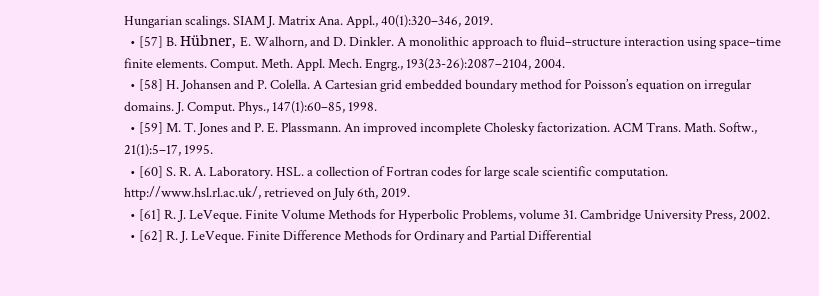Hungarian scalings. SIAM J. Matrix Ana. Appl., 40(1):320–346, 2019.
  • [57] B. Hübner, E. Walhorn, and D. Dinkler. A monolithic approach to fluid–structure interaction using space–time finite elements. Comput. Meth. Appl. Mech. Engrg., 193(23-26):2087–2104, 2004.
  • [58] H. Johansen and P. Colella. A Cartesian grid embedded boundary method for Poisson’s equation on irregular domains. J. Comput. Phys., 147(1):60–85, 1998.
  • [59] M. T. Jones and P. E. Plassmann. An improved incomplete Cholesky factorization. ACM Trans. Math. Softw., 21(1):5–17, 1995.
  • [60] S. R. A. Laboratory. HSL. a collection of Fortran codes for large scale scientific computation. http://www.hsl.rl.ac.uk/, retrieved on July 6th, 2019.
  • [61] R. J. LeVeque. Finite Volume Methods for Hyperbolic Problems, volume 31. Cambridge University Press, 2002.
  • [62] R. J. LeVeque. Finite Difference Methods for Ordinary and Partial Differential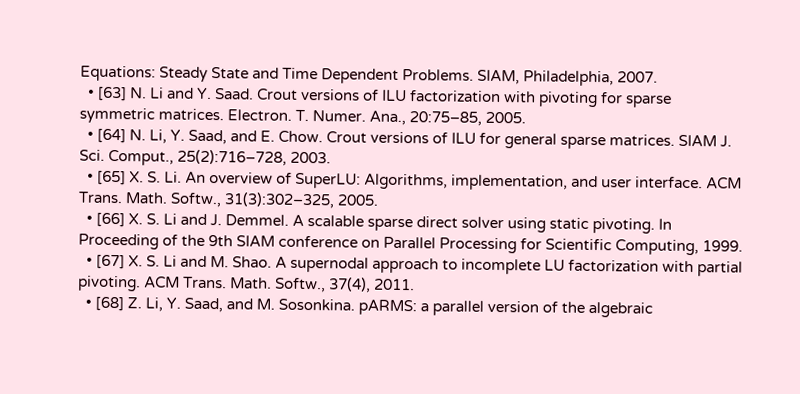Equations: Steady State and Time Dependent Problems. SIAM, Philadelphia, 2007.
  • [63] N. Li and Y. Saad. Crout versions of ILU factorization with pivoting for sparse symmetric matrices. Electron. T. Numer. Ana., 20:75–85, 2005.
  • [64] N. Li, Y. Saad, and E. Chow. Crout versions of ILU for general sparse matrices. SIAM J. Sci. Comput., 25(2):716–728, 2003.
  • [65] X. S. Li. An overview of SuperLU: Algorithms, implementation, and user interface. ACM Trans. Math. Softw., 31(3):302–325, 2005.
  • [66] X. S. Li and J. Demmel. A scalable sparse direct solver using static pivoting. In Proceeding of the 9th SIAM conference on Parallel Processing for Scientific Computing, 1999.
  • [67] X. S. Li and M. Shao. A supernodal approach to incomplete LU factorization with partial pivoting. ACM Trans. Math. Softw., 37(4), 2011.
  • [68] Z. Li, Y. Saad, and M. Sosonkina. pARMS: a parallel version of the algebraic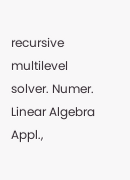recursive multilevel solver. Numer. Linear Algebra Appl.,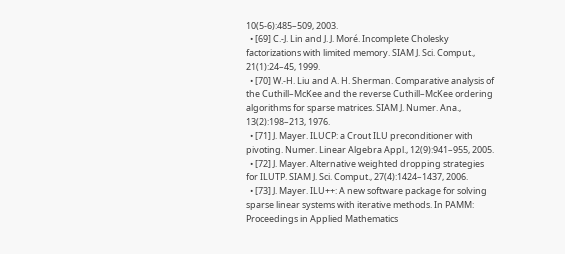10(5-6):485–509, 2003.
  • [69] C.-J. Lin and J. J. Moré. Incomplete Cholesky factorizations with limited memory. SIAM J. Sci. Comput., 21(1):24–45, 1999.
  • [70] W.-H. Liu and A. H. Sherman. Comparative analysis of the Cuthill–McKee and the reverse Cuthill–McKee ordering algorithms for sparse matrices. SIAM J. Numer. Ana., 13(2):198–213, 1976.
  • [71] J. Mayer. ILUCP: a Crout ILU preconditioner with pivoting. Numer. Linear Algebra Appl., 12(9):941–955, 2005.
  • [72] J. Mayer. Alternative weighted dropping strategies for ILUTP. SIAM J. Sci. Comput., 27(4):1424–1437, 2006.
  • [73] J. Mayer. ILU++: A new software package for solving sparse linear systems with iterative methods. In PAMM: Proceedings in Applied Mathematics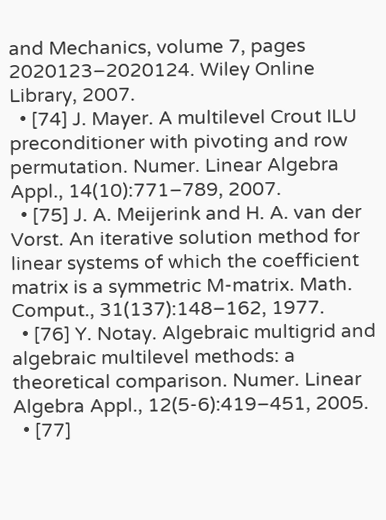and Mechanics, volume 7, pages 2020123–2020124. Wiley Online Library, 2007.
  • [74] J. Mayer. A multilevel Crout ILU preconditioner with pivoting and row permutation. Numer. Linear Algebra Appl., 14(10):771–789, 2007.
  • [75] J. A. Meijerink and H. A. van der Vorst. An iterative solution method for linear systems of which the coefficient matrix is a symmetric M-matrix. Math. Comput., 31(137):148–162, 1977.
  • [76] Y. Notay. Algebraic multigrid and algebraic multilevel methods: a theoretical comparison. Numer. Linear Algebra Appl., 12(5-6):419–451, 2005.
  • [77]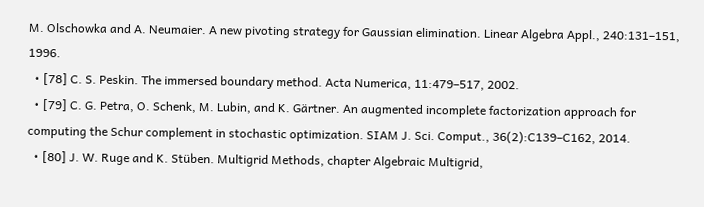M. Olschowka and A. Neumaier. A new pivoting strategy for Gaussian elimination. Linear Algebra Appl., 240:131–151, 1996.
  • [78] C. S. Peskin. The immersed boundary method. Acta Numerica, 11:479–517, 2002.
  • [79] C. G. Petra, O. Schenk, M. Lubin, and K. Gärtner. An augmented incomplete factorization approach for computing the Schur complement in stochastic optimization. SIAM J. Sci. Comput., 36(2):C139–C162, 2014.
  • [80] J. W. Ruge and K. Stüben. Multigrid Methods, chapter Algebraic Multigrid,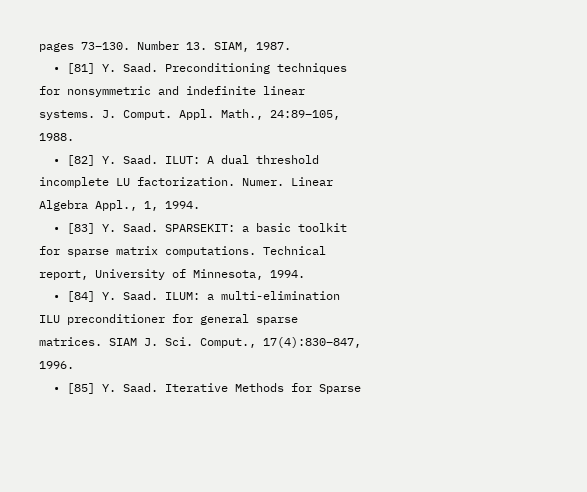pages 73–130. Number 13. SIAM, 1987.
  • [81] Y. Saad. Preconditioning techniques for nonsymmetric and indefinite linear systems. J. Comput. Appl. Math., 24:89–105, 1988.
  • [82] Y. Saad. ILUT: A dual threshold incomplete LU factorization. Numer. Linear Algebra Appl., 1, 1994.
  • [83] Y. Saad. SPARSEKIT: a basic toolkit for sparse matrix computations. Technical report, University of Minnesota, 1994.
  • [84] Y. Saad. ILUM: a multi-elimination ILU preconditioner for general sparse matrices. SIAM J. Sci. Comput., 17(4):830–847, 1996.
  • [85] Y. Saad. Iterative Methods for Sparse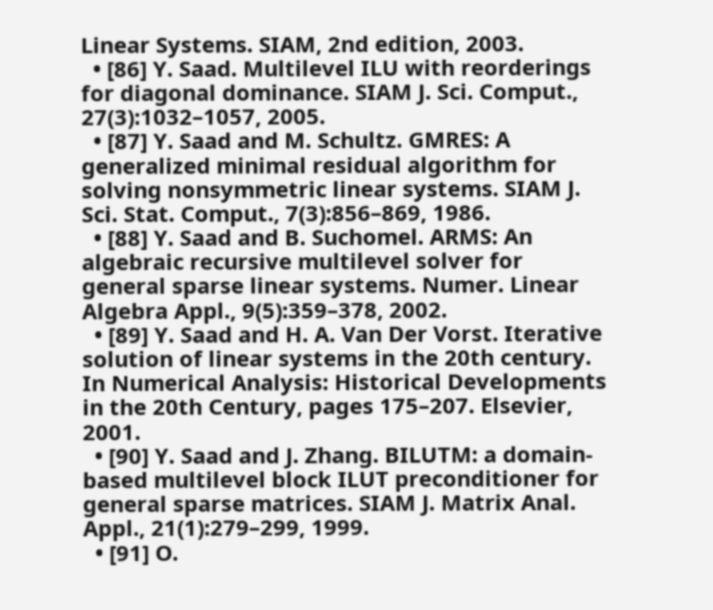Linear Systems. SIAM, 2nd edition, 2003.
  • [86] Y. Saad. Multilevel ILU with reorderings for diagonal dominance. SIAM J. Sci. Comput., 27(3):1032–1057, 2005.
  • [87] Y. Saad and M. Schultz. GMRES: A generalized minimal residual algorithm for solving nonsymmetric linear systems. SIAM J. Sci. Stat. Comput., 7(3):856–869, 1986.
  • [88] Y. Saad and B. Suchomel. ARMS: An algebraic recursive multilevel solver for general sparse linear systems. Numer. Linear Algebra Appl., 9(5):359–378, 2002.
  • [89] Y. Saad and H. A. Van Der Vorst. Iterative solution of linear systems in the 20th century. In Numerical Analysis: Historical Developments in the 20th Century, pages 175–207. Elsevier, 2001.
  • [90] Y. Saad and J. Zhang. BILUTM: a domain-based multilevel block ILUT preconditioner for general sparse matrices. SIAM J. Matrix Anal. Appl., 21(1):279–299, 1999.
  • [91] O.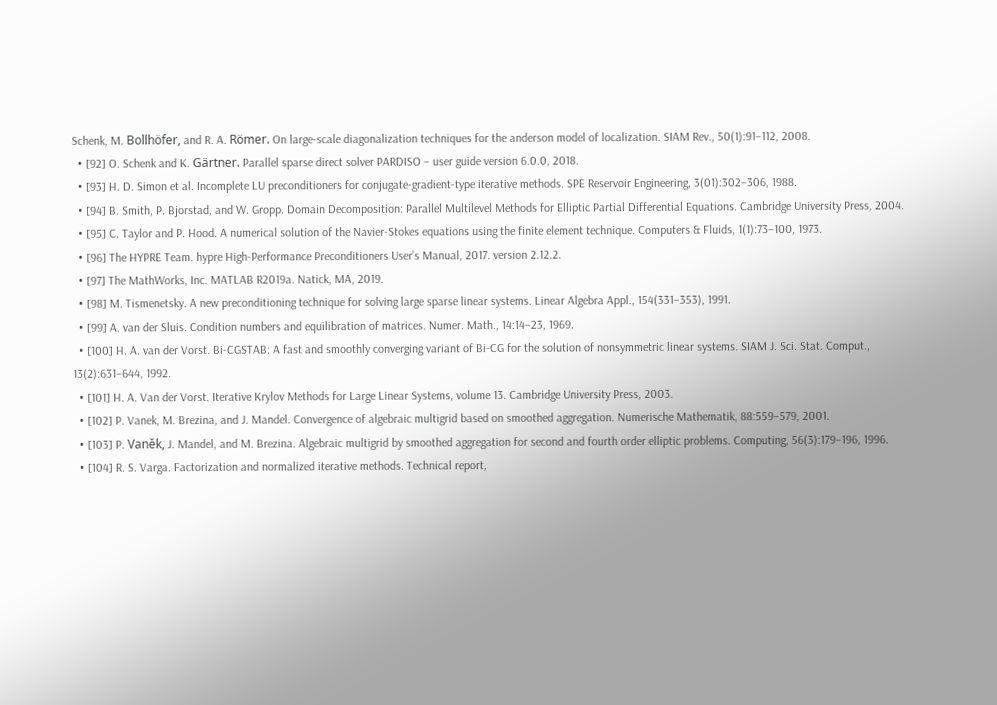Schenk, M. Bollhöfer, and R. A. Römer. On large-scale diagonalization techniques for the anderson model of localization. SIAM Rev., 50(1):91–112, 2008.
  • [92] O. Schenk and K. Gärtner. Parallel sparse direct solver PARDISO – user guide version 6.0.0, 2018.
  • [93] H. D. Simon et al. Incomplete LU preconditioners for conjugate-gradient-type iterative methods. SPE Reservoir Engineering, 3(01):302–306, 1988.
  • [94] B. Smith, P. Bjorstad, and W. Gropp. Domain Decomposition: Parallel Multilevel Methods for Elliptic Partial Differential Equations. Cambridge University Press, 2004.
  • [95] C. Taylor and P. Hood. A numerical solution of the Navier-Stokes equations using the finite element technique. Computers & Fluids, 1(1):73–100, 1973.
  • [96] The HYPRE Team. hypre High-Performance Preconditioners User’s Manual, 2017. version 2.12.2.
  • [97] The MathWorks, Inc. MATLAB R2019a. Natick, MA, 2019.
  • [98] M. Tismenetsky. A new preconditioning technique for solving large sparse linear systems. Linear Algebra Appl., 154(331–353), 1991.
  • [99] A. van der Sluis. Condition numbers and equilibration of matrices. Numer. Math., 14:14–23, 1969.
  • [100] H. A. van der Vorst. Bi-CGSTAB: A fast and smoothly converging variant of Bi-CG for the solution of nonsymmetric linear systems. SIAM J. Sci. Stat. Comput., 13(2):631–644, 1992.
  • [101] H. A. Van der Vorst. Iterative Krylov Methods for Large Linear Systems, volume 13. Cambridge University Press, 2003.
  • [102] P. Vanek, M. Brezina, and J. Mandel. Convergence of algebraic multigrid based on smoothed aggregation. Numerische Mathematik, 88:559–579, 2001.
  • [103] P. Vaněk, J. Mandel, and M. Brezina. Algebraic multigrid by smoothed aggregation for second and fourth order elliptic problems. Computing, 56(3):179–196, 1996.
  • [104] R. S. Varga. Factorization and normalized iterative methods. Technical report,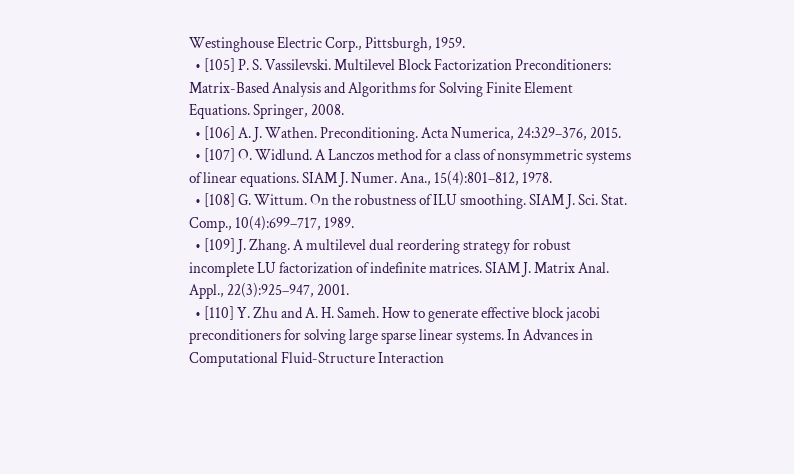Westinghouse Electric Corp., Pittsburgh, 1959.
  • [105] P. S. Vassilevski. Multilevel Block Factorization Preconditioners: Matrix-Based Analysis and Algorithms for Solving Finite Element Equations. Springer, 2008.
  • [106] A. J. Wathen. Preconditioning. Acta Numerica, 24:329–376, 2015.
  • [107] O. Widlund. A Lanczos method for a class of nonsymmetric systems of linear equations. SIAM J. Numer. Ana., 15(4):801–812, 1978.
  • [108] G. Wittum. On the robustness of ILU smoothing. SIAM J. Sci. Stat. Comp., 10(4):699–717, 1989.
  • [109] J. Zhang. A multilevel dual reordering strategy for robust incomplete LU factorization of indefinite matrices. SIAM J. Matrix Anal. Appl., 22(3):925–947, 2001.
  • [110] Y. Zhu and A. H. Sameh. How to generate effective block jacobi preconditioners for solving large sparse linear systems. In Advances in Computational Fluid-Structure Interaction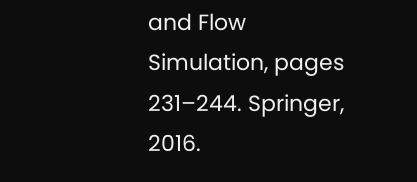and Flow Simulation, pages 231–244. Springer, 2016.